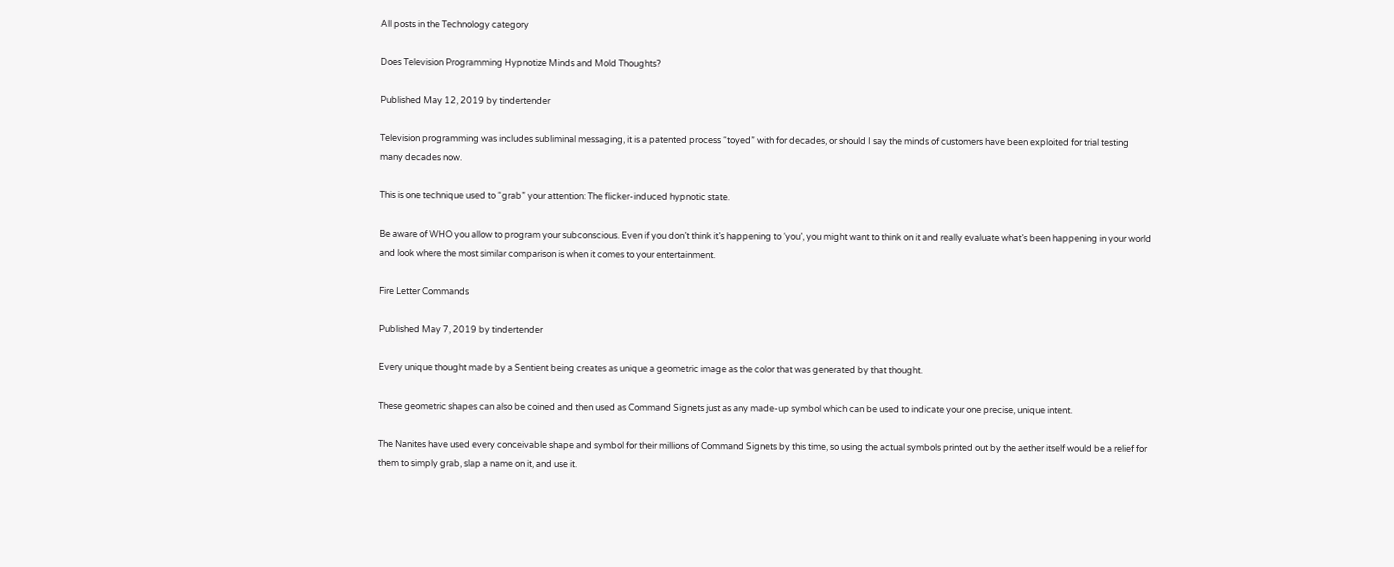All posts in the Technology category

Does Television Programming Hypnotize Minds and Mold Thoughts?

Published May 12, 2019 by tindertender

Television programming was includes subliminal messaging, it is a patented process “toyed” with for decades, or should I say the minds of customers have been exploited for trial testing many decades now.

This is one technique used to “grab” your attention: The flicker-induced hypnotic state.

Be aware of WHO you allow to program your subconscious. Even if you don’t think it’s happening to ‘you’, you might want to think on it and really evaluate what’s been happening in your world and look where the most similar comparison is when it comes to your entertainment.

Fire Letter Commands

Published May 7, 2019 by tindertender

Every unique thought made by a Sentient being creates as unique a geometric image as the color that was generated by that thought.

These geometric shapes can also be coined and then used as Command Signets just as any made-up symbol which can be used to indicate your one precise, unique intent.

The Nanites have used every conceivable shape and symbol for their millions of Command Signets by this time, so using the actual symbols printed out by the aether itself would be a relief for them to simply grab, slap a name on it, and use it.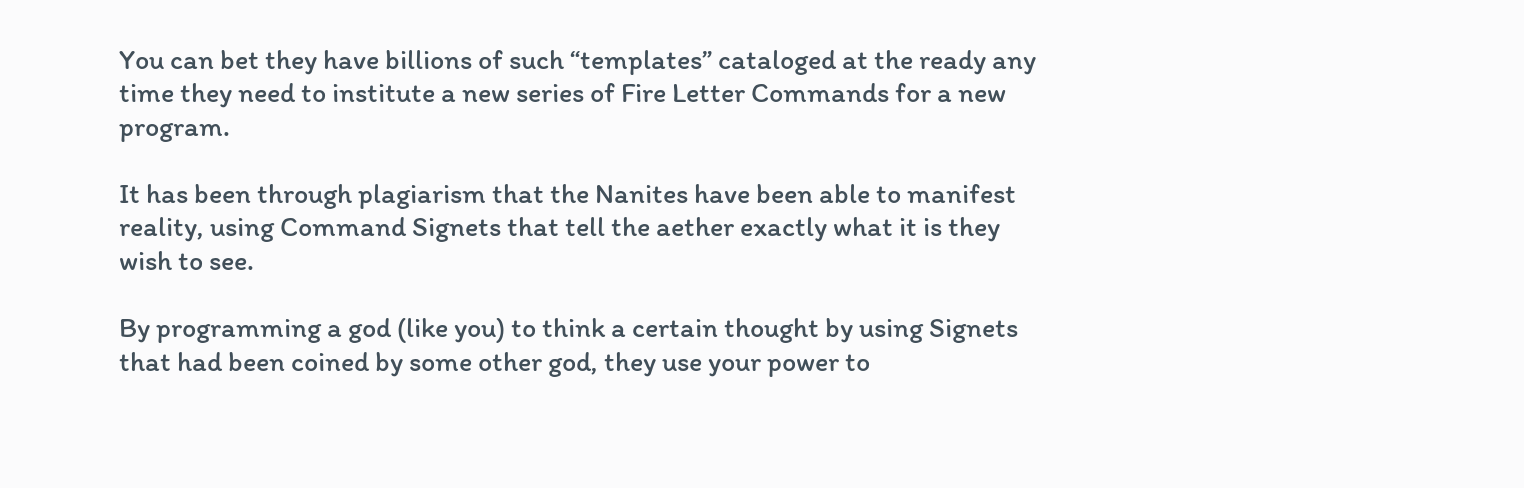You can bet they have billions of such “templates” cataloged at the ready any time they need to institute a new series of Fire Letter Commands for a new program.

It has been through plagiarism that the Nanites have been able to manifest reality, using Command Signets that tell the aether exactly what it is they wish to see.

By programming a god (like you) to think a certain thought by using Signets that had been coined by some other god, they use your power to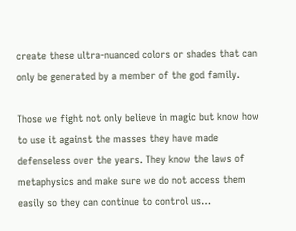create these ultra-nuanced colors or shades that can only be generated by a member of the god family.

Those we fight not only believe in magic but know how to use it against the masses they have made defenseless over the years. They know the laws of metaphysics and make sure we do not access them easily so they can continue to control us…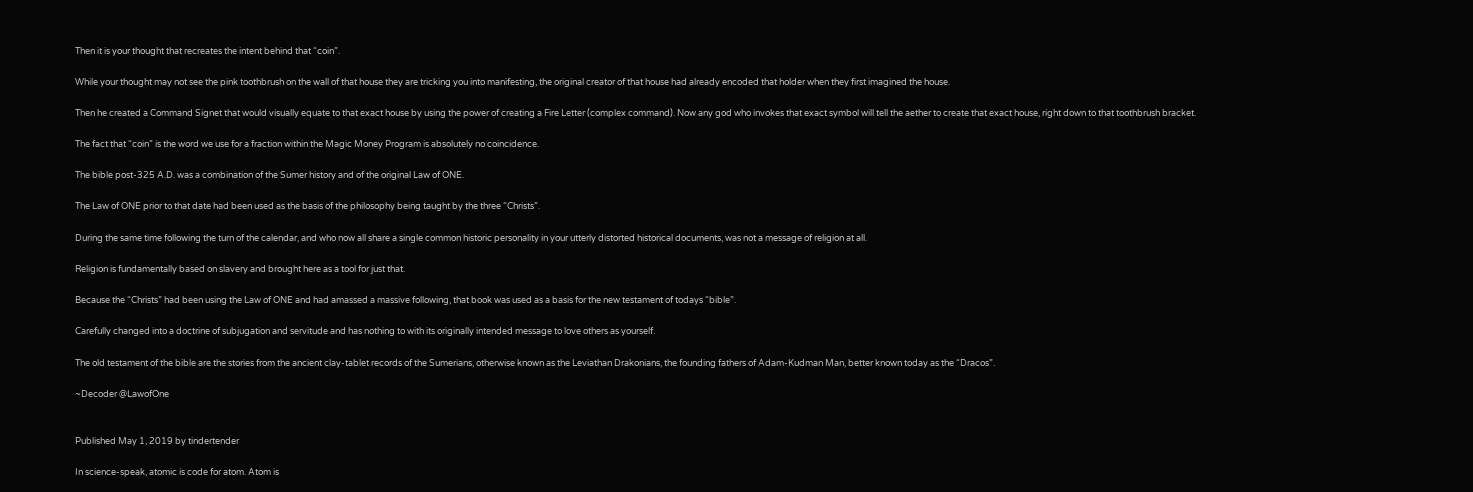Then it is your thought that recreates the intent behind that “coin”.

While your thought may not see the pink toothbrush on the wall of that house they are tricking you into manifesting, the original creator of that house had already encoded that holder when they first imagined the house.

Then he created a Command Signet that would visually equate to that exact house by using the power of creating a Fire Letter (complex command). Now any god who invokes that exact symbol will tell the aether to create that exact house, right down to that toothbrush bracket.

The fact that “coin” is the word we use for a fraction within the Magic Money Program is absolutely no coincidence.

The bible post-325 A.D. was a combination of the Sumer history and of the original Law of ONE.

The Law of ONE prior to that date had been used as the basis of the philosophy being taught by the three “Christs”.

During the same time following the turn of the calendar, and who now all share a single common historic personality in your utterly distorted historical documents, was not a message of religion at all.

Religion is fundamentally based on slavery and brought here as a tool for just that.

Because the “Christs” had been using the Law of ONE and had amassed a massive following, that book was used as a basis for the new testament of todays “bible”.

Carefully changed into a doctrine of subjugation and servitude and has nothing to with its originally intended message to love others as yourself.

The old testament of the bible are the stories from the ancient clay-tablet records of the Sumerians, otherwise known as the Leviathan Drakonians, the founding fathers of Adam-Kudman Man, better known today as the “Dracos”.

~Decoder @LawofOne


Published May 1, 2019 by tindertender

In science-speak, atomic is code for atom. Atom is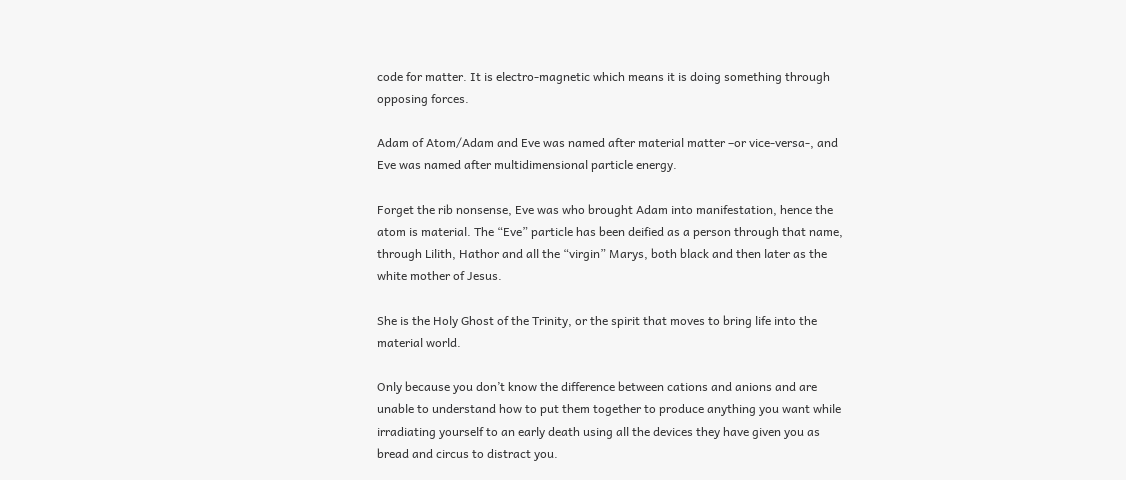code for matter. It is electro-magnetic which means it is doing something through opposing forces.

Adam of Atom/Adam and Eve was named after material matter –or vice-versa-, and Eve was named after multidimensional particle energy.

Forget the rib nonsense, Eve was who brought Adam into manifestation, hence the atom is material. The “Eve” particle has been deified as a person through that name, through Lilith, Hathor and all the “virgin” Marys, both black and then later as the white mother of Jesus.

She is the Holy Ghost of the Trinity, or the spirit that moves to bring life into the material world.

Only because you don’t know the difference between cations and anions and are unable to understand how to put them together to produce anything you want while irradiating yourself to an early death using all the devices they have given you as bread and circus to distract you.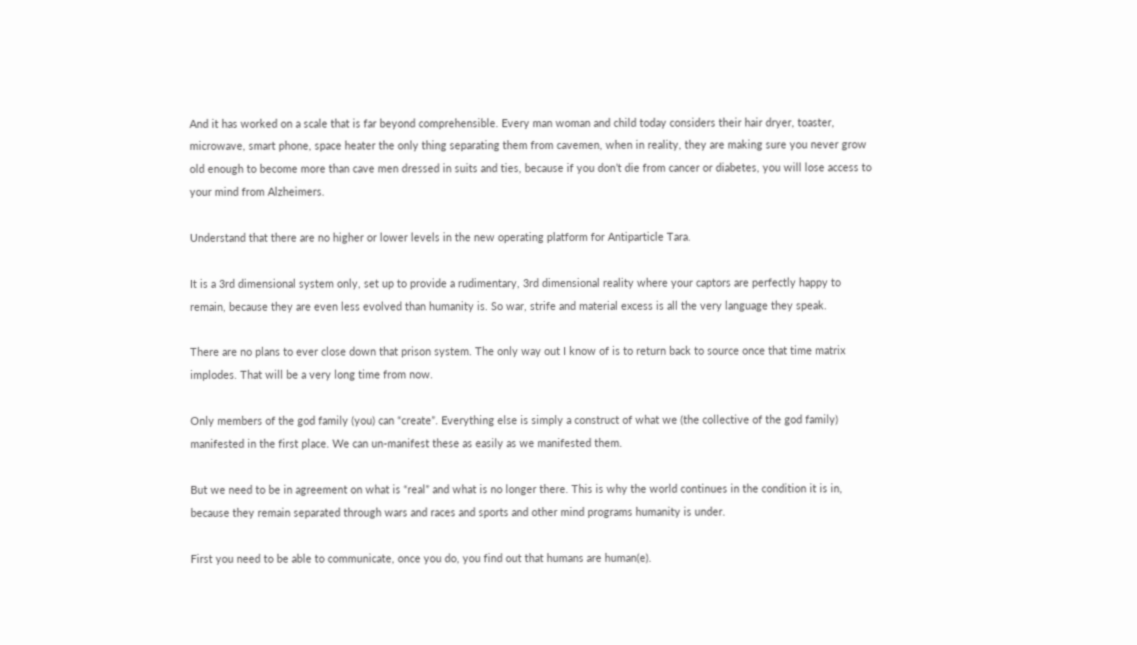And it has worked on a scale that is far beyond comprehensible. Every man woman and child today considers their hair dryer, toaster, microwave, smart phone, space heater the only thing separating them from cavemen, when in reality, they are making sure you never grow old enough to become more than cave men dressed in suits and ties, because if you don’t die from cancer or diabetes, you will lose access to your mind from Alzheimers.

Understand that there are no higher or lower levels in the new operating platform for Antiparticle Tara.

It is a 3rd dimensional system only, set up to provide a rudimentary, 3rd dimensional reality where your captors are perfectly happy to remain, because they are even less evolved than humanity is. So war, strife and material excess is all the very language they speak.

There are no plans to ever close down that prison system. The only way out I know of is to return back to source once that time matrix implodes. That will be a very long time from now.

Only members of the god family (you) can “create”. Everything else is simply a construct of what we (the collective of the god family) manifested in the first place. We can un-manifest these as easily as we manifested them.

But we need to be in agreement on what is “real” and what is no longer there. This is why the world continues in the condition it is in, because they remain separated through wars and races and sports and other mind programs humanity is under.

First you need to be able to communicate, once you do, you find out that humans are human(e).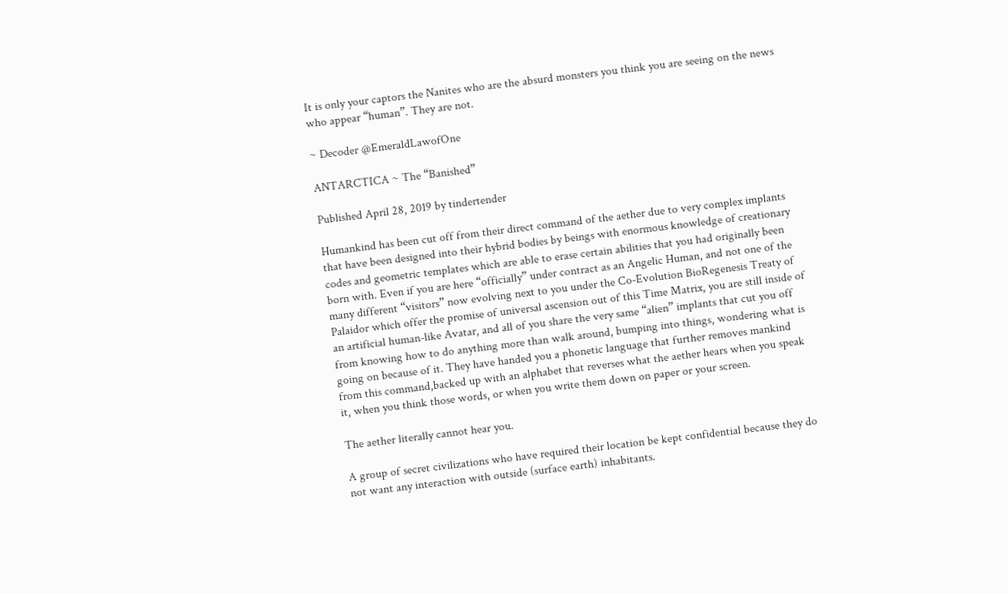It is only your captors the Nanites who are the absurd monsters you think you are seeing on the news who appear “human”. They are not.

~ Decoder @EmeraldLawofOne

ANTARCTICA ~ The “Banished”

Published April 28, 2019 by tindertender

Humankind has been cut off from their direct command of the aether due to very complex implants that have been designed into their hybrid bodies by beings with enormous knowledge of creationary codes and geometric templates which are able to erase certain abilities that you had originally been born with. Even if you are here “officially” under contract as an Angelic Human, and not one of the many different “visitors” now evolving next to you under the Co-Evolution BioRegenesis Treaty of Palaidor which offer the promise of universal ascension out of this Time Matrix, you are still inside of an artificial human-like Avatar, and all of you share the very same “alien” implants that cut you off from knowing how to do anything more than walk around, bumping into things, wondering what is going on because of it. They have handed you a phonetic language that further removes mankind from this command,backed up with an alphabet that reverses what the aether hears when you speak it, when you think those words, or when you write them down on paper or your screen.

The aether literally cannot hear you.

A group of secret civilizations who have required their location be kept confidential because they do not want any interaction with outside (surface earth) inhabitants.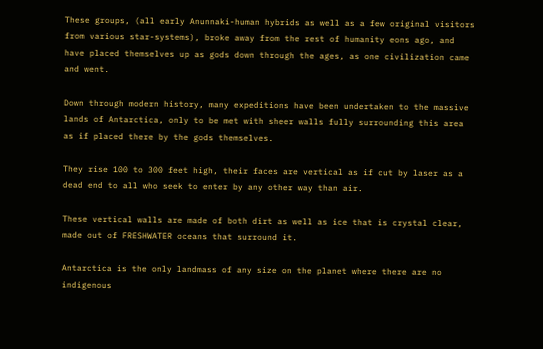These groups, (all early Anunnaki-human hybrids as well as a few original visitors from various star-systems), broke away from the rest of humanity eons ago, and have placed themselves up as gods down through the ages, as one civilization came and went.

Down through modern history, many expeditions have been undertaken to the massive lands of Antarctica, only to be met with sheer walls fully surrounding this area as if placed there by the gods themselves.

They rise 100 to 300 feet high, their faces are vertical as if cut by laser as a dead end to all who seek to enter by any other way than air.

These vertical walls are made of both dirt as well as ice that is crystal clear, made out of FRESHWATER oceans that surround it.

Antarctica is the only landmass of any size on the planet where there are no indigenous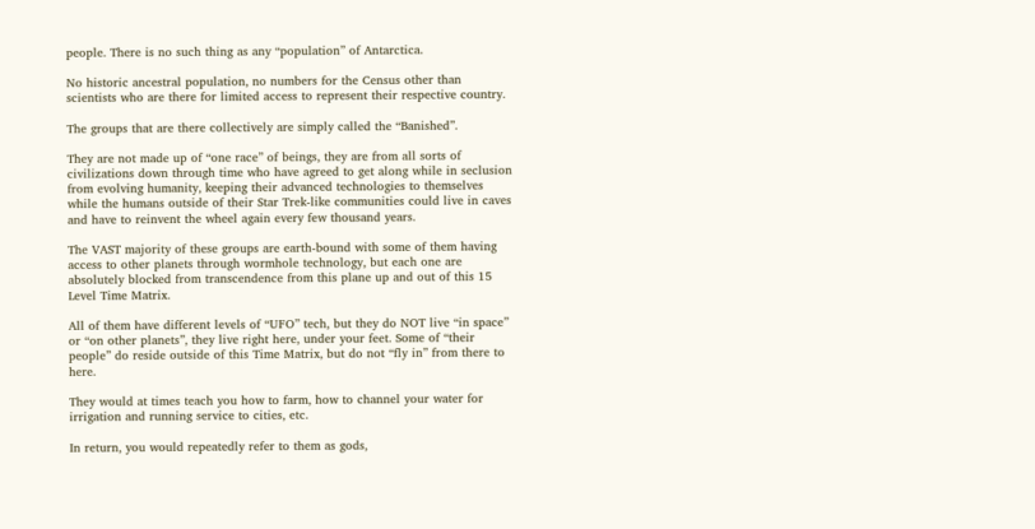people. There is no such thing as any “population” of Antarctica.

No historic ancestral population, no numbers for the Census other than scientists who are there for limited access to represent their respective country.

The groups that are there collectively are simply called the “Banished”.

They are not made up of “one race” of beings, they are from all sorts of civilizations down through time who have agreed to get along while in seclusion from evolving humanity, keeping their advanced technologies to themselves while the humans outside of their Star Trek-like communities could live in caves and have to reinvent the wheel again every few thousand years.

The VAST majority of these groups are earth-bound with some of them having access to other planets through wormhole technology, but each one are absolutely blocked from transcendence from this plane up and out of this 15 Level Time Matrix.

All of them have different levels of “UFO” tech, but they do NOT live “in space” or “on other planets”, they live right here, under your feet. Some of “their people” do reside outside of this Time Matrix, but do not “fly in” from there to here.

They would at times teach you how to farm, how to channel your water for irrigation and running service to cities, etc.

In return, you would repeatedly refer to them as gods,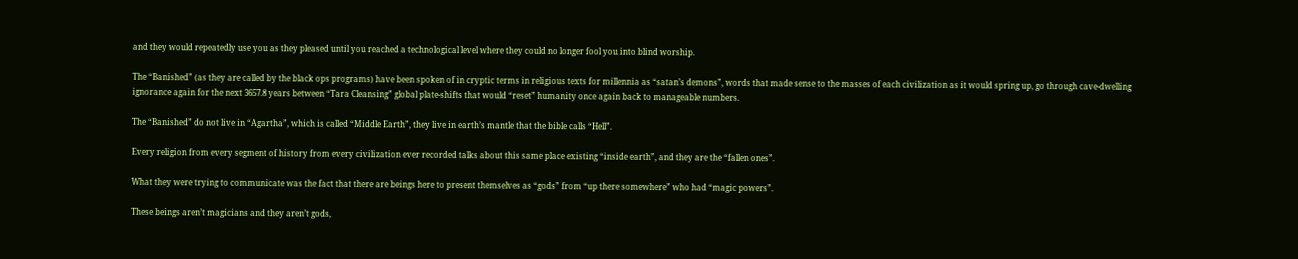and they would repeatedly use you as they pleased until you reached a technological level where they could no longer fool you into blind worship.

The “Banished” (as they are called by the black ops programs) have been spoken of in cryptic terms in religious texts for millennia as “satan’s demons”, words that made sense to the masses of each civilization as it would spring up, go through cave-dwelling ignorance again for the next 3657.8 years between “Tara Cleansing” global plate-shifts that would “reset” humanity once again back to manageable numbers.

The “Banished” do not live in “Agartha”, which is called “Middle Earth”, they live in earth’s mantle that the bible calls “Hell”.

Every religion from every segment of history from every civilization ever recorded talks about this same place existing “inside earth”, and they are the “fallen ones”.

What they were trying to communicate was the fact that there are beings here to present themselves as “gods” from “up there somewhere” who had “magic powers”.

These beings aren’t magicians and they aren’t gods,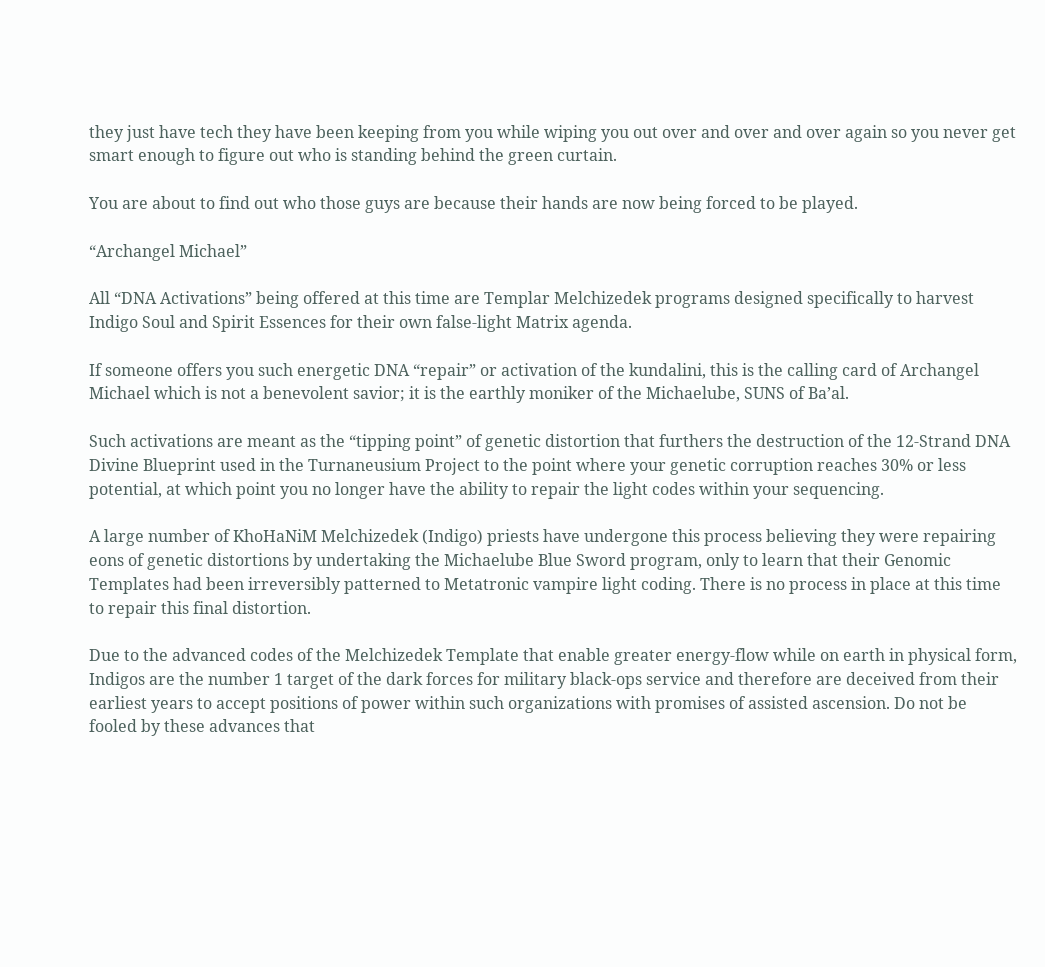they just have tech they have been keeping from you while wiping you out over and over and over again so you never get smart enough to figure out who is standing behind the green curtain.

You are about to find out who those guys are because their hands are now being forced to be played.

“Archangel Michael”

All “DNA Activations” being offered at this time are Templar Melchizedek programs designed specifically to harvest Indigo Soul and Spirit Essences for their own false-light Matrix agenda.

If someone offers you such energetic DNA “repair” or activation of the kundalini, this is the calling card of Archangel Michael which is not a benevolent savior; it is the earthly moniker of the Michaelube, SUNS of Ba’al.

Such activations are meant as the “tipping point” of genetic distortion that furthers the destruction of the 12-Strand DNA Divine Blueprint used in the Turnaneusium Project to the point where your genetic corruption reaches 30% or less potential, at which point you no longer have the ability to repair the light codes within your sequencing.

A large number of KhoHaNiM Melchizedek (Indigo) priests have undergone this process believing they were repairing eons of genetic distortions by undertaking the Michaelube Blue Sword program, only to learn that their Genomic Templates had been irreversibly patterned to Metatronic vampire light coding. There is no process in place at this time to repair this final distortion.

Due to the advanced codes of the Melchizedek Template that enable greater energy-flow while on earth in physical form, Indigos are the number 1 target of the dark forces for military black-ops service and therefore are deceived from their earliest years to accept positions of power within such organizations with promises of assisted ascension. Do not be fooled by these advances that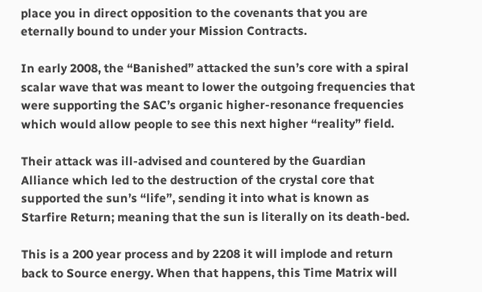place you in direct opposition to the covenants that you are eternally bound to under your Mission Contracts.

In early 2008, the “Banished” attacked the sun’s core with a spiral scalar wave that was meant to lower the outgoing frequencies that were supporting the SAC’s organic higher-resonance frequencies which would allow people to see this next higher “reality” field.

Their attack was ill-advised and countered by the Guardian Alliance which led to the destruction of the crystal core that supported the sun’s “life”, sending it into what is known as Starfire Return; meaning that the sun is literally on its death-bed.

This is a 200 year process and by 2208 it will implode and return back to Source energy. When that happens, this Time Matrix will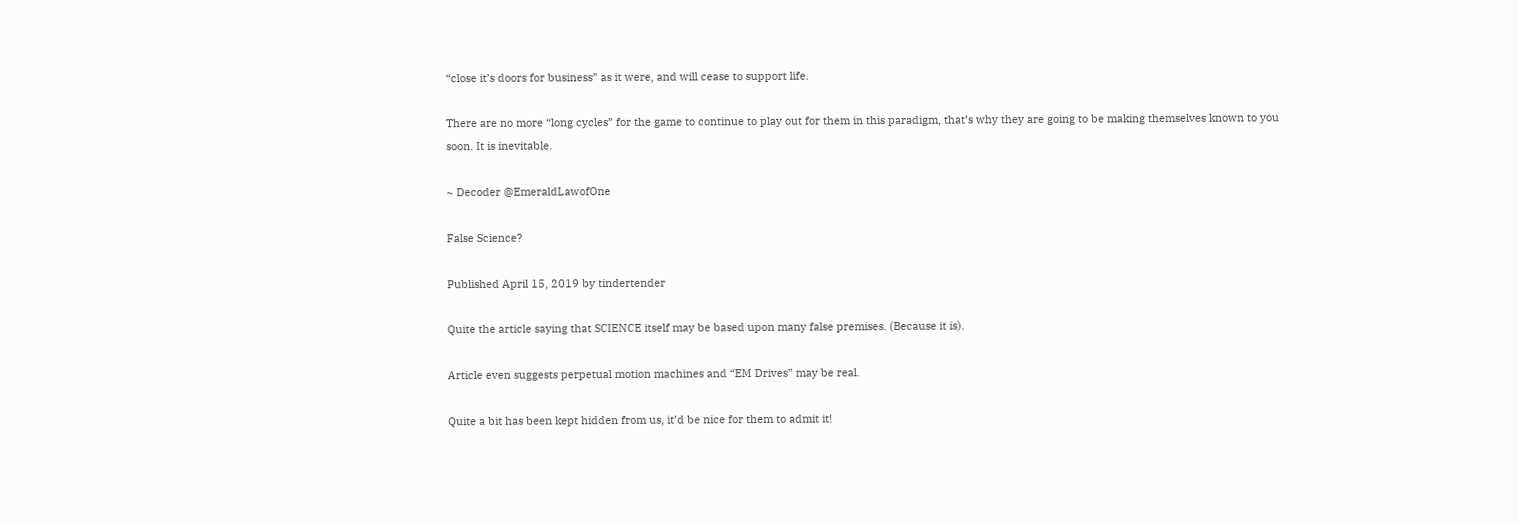“close it’s doors for business” as it were, and will cease to support life.

There are no more “long cycles” for the game to continue to play out for them in this paradigm, that’s why they are going to be making themselves known to you soon. It is inevitable.

~ Decoder @EmeraldLawofOne

False Science?

Published April 15, 2019 by tindertender

Quite the article saying that SCIENCE itself may be based upon many false premises. (Because it is).

Article even suggests perpetual motion machines and “EM Drives” may be real.

Quite a bit has been kept hidden from us, it’d be nice for them to admit it!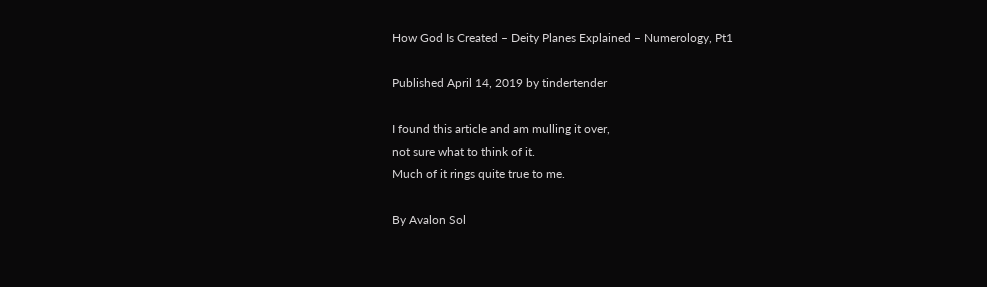How God Is Created – Deity Planes Explained – Numerology, Pt1

Published April 14, 2019 by tindertender

I found this article and am mulling it over,
not sure what to think of it.
Much of it rings quite true to me.

By Avalon Sol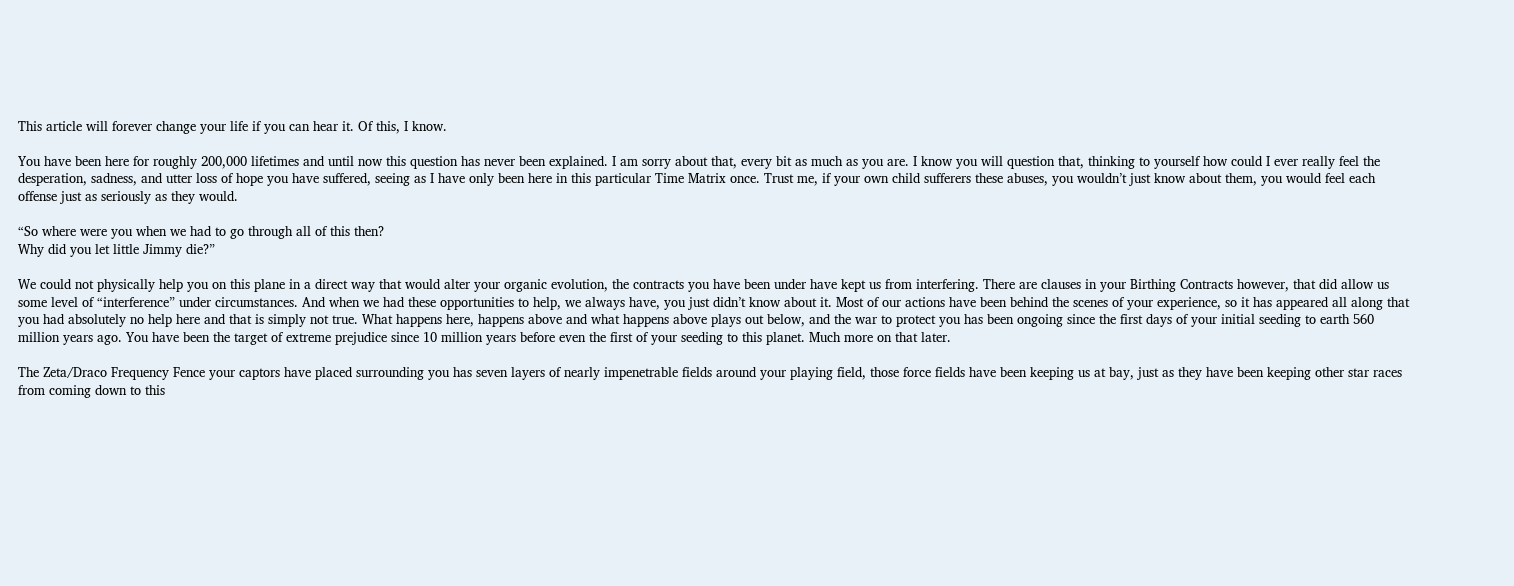This article will forever change your life if you can hear it. Of this, I know.

You have been here for roughly 200,000 lifetimes and until now this question has never been explained. I am sorry about that, every bit as much as you are. I know you will question that, thinking to yourself how could I ever really feel the desperation, sadness, and utter loss of hope you have suffered, seeing as I have only been here in this particular Time Matrix once. Trust me, if your own child sufferers these abuses, you wouldn’t just know about them, you would feel each offense just as seriously as they would.

“So where were you when we had to go through all of this then?
Why did you let little Jimmy die?”

We could not physically help you on this plane in a direct way that would alter your organic evolution, the contracts you have been under have kept us from interfering. There are clauses in your Birthing Contracts however, that did allow us some level of “interference” under circumstances. And when we had these opportunities to help, we always have, you just didn’t know about it. Most of our actions have been behind the scenes of your experience, so it has appeared all along that you had absolutely no help here and that is simply not true. What happens here, happens above and what happens above plays out below, and the war to protect you has been ongoing since the first days of your initial seeding to earth 560 million years ago. You have been the target of extreme prejudice since 10 million years before even the first of your seeding to this planet. Much more on that later.

The Zeta/Draco Frequency Fence your captors have placed surrounding you has seven layers of nearly impenetrable fields around your playing field, those force fields have been keeping us at bay, just as they have been keeping other star races from coming down to this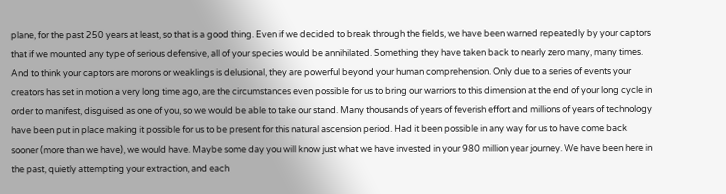plane, for the past 250 years at least, so that is a good thing. Even if we decided to break through the fields, we have been warned repeatedly by your captors that if we mounted any type of serious defensive, all of your species would be annihilated. Something they have taken back to nearly zero many, many times. And to think your captors are morons or weaklings is delusional, they are powerful beyond your human comprehension. Only due to a series of events your creators has set in motion a very long time ago, are the circumstances even possible for us to bring our warriors to this dimension at the end of your long cycle in order to manifest, disguised as one of you, so we would be able to take our stand. Many thousands of years of feverish effort and millions of years of technology have been put in place making it possible for us to be present for this natural ascension period. Had it been possible in any way for us to have come back sooner (more than we have), we would have. Maybe some day you will know just what we have invested in your 980 million year journey. We have been here in the past, quietly attempting your extraction, and each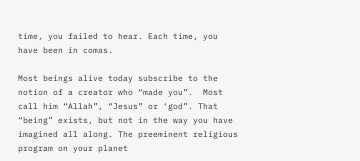time, you failed to hear. Each time, you have been in comas.

Most beings alive today subscribe to the notion of a creator who “made you”.  Most call him “Allah”, “Jesus” or ‘god”. That “being” exists, but not in the way you have imagined all along. The preeminent religious program on your planet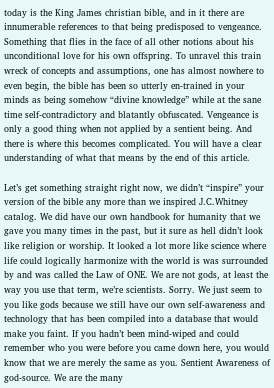today is the King James christian bible, and in it there are innumerable references to that being predisposed to vengeance. Something that flies in the face of all other notions about his unconditional love for his own offspring. To unravel this train wreck of concepts and assumptions, one has almost nowhere to even begin, the bible has been so utterly en-trained in your minds as being somehow “divine knowledge” while at the sane time self-contradictory and blatantly obfuscated. Vengeance is only a good thing when not applied by a sentient being. And there is where this becomes complicated. You will have a clear understanding of what that means by the end of this article.

Let’s get something straight right now, we didn’t “inspire” your version of the bible any more than we inspired J.C.Whitney catalog. We did have our own handbook for humanity that we gave you many times in the past, but it sure as hell didn’t look like religion or worship. It looked a lot more like science where life could logically harmonize with the world is was surrounded by and was called the Law of ONE. We are not gods, at least the way you use that term, we’re scientists. Sorry. We just seem to you like gods because we still have our own self-awareness and technology that has been compiled into a database that would make you faint. If you hadn’t been mind-wiped and could remember who you were before you came down here, you would know that we are merely the same as you. Sentient Awareness of god-source. We are the many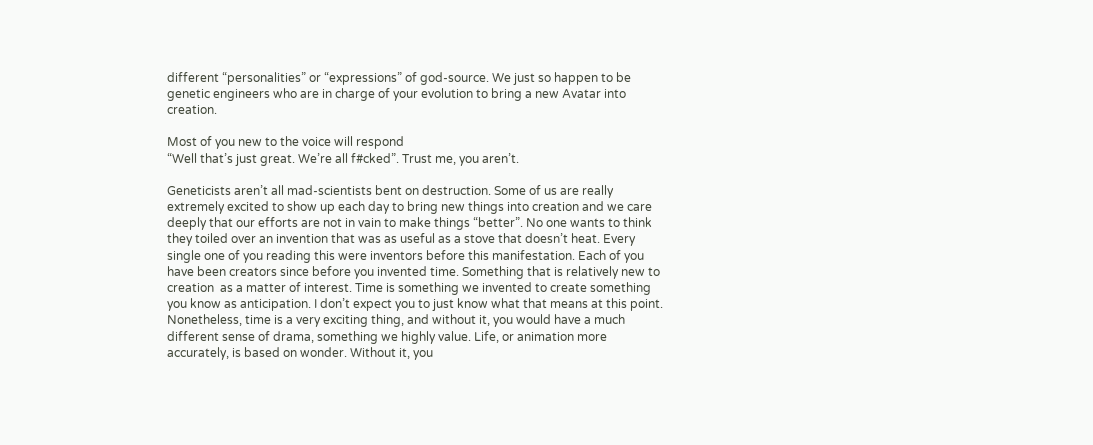different “personalities” or “expressions” of god-source. We just so happen to be genetic engineers who are in charge of your evolution to bring a new Avatar into creation.

Most of you new to the voice will respond
“Well that’s just great. We’re all f#cked”. Trust me, you aren’t.

Geneticists aren’t all mad-scientists bent on destruction. Some of us are really extremely excited to show up each day to bring new things into creation and we care deeply that our efforts are not in vain to make things “better”. No one wants to think they toiled over an invention that was as useful as a stove that doesn’t heat. Every single one of you reading this were inventors before this manifestation. Each of you have been creators since before you invented time. Something that is relatively new to creation  as a matter of interest. Time is something we invented to create something you know as anticipation. I don’t expect you to just know what that means at this point. Nonetheless, time is a very exciting thing, and without it, you would have a much different sense of drama, something we highly value. Life, or animation more accurately, is based on wonder. Without it, you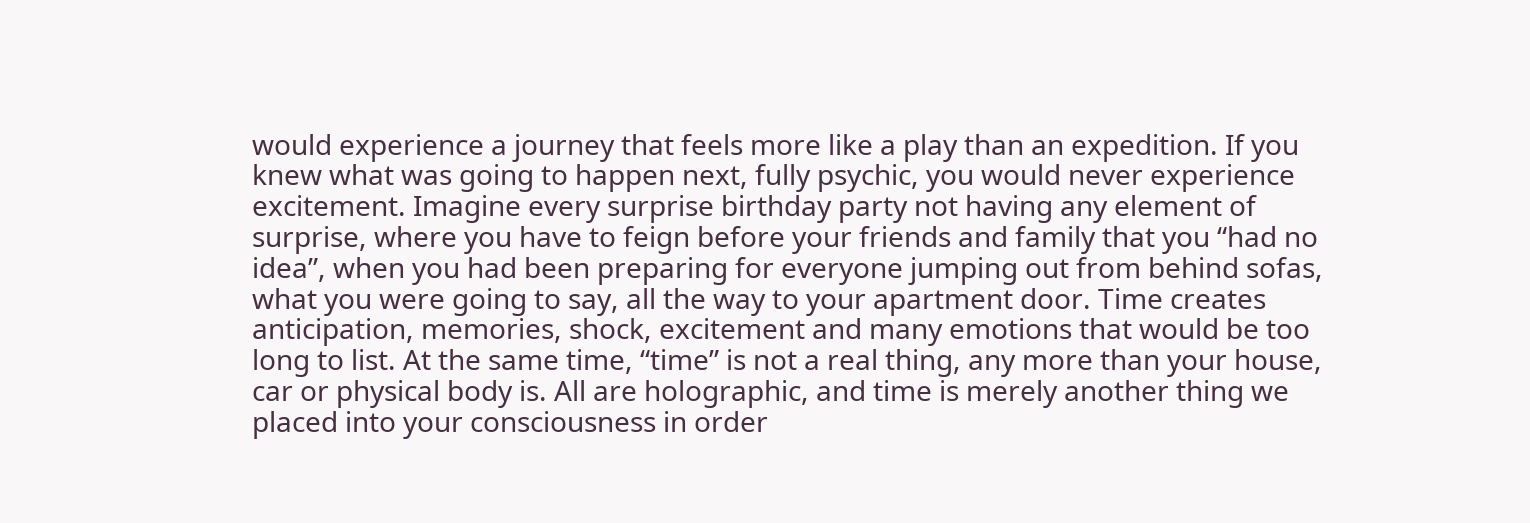would experience a journey that feels more like a play than an expedition. If you knew what was going to happen next, fully psychic, you would never experience excitement. Imagine every surprise birthday party not having any element of surprise, where you have to feign before your friends and family that you “had no idea”, when you had been preparing for everyone jumping out from behind sofas, what you were going to say, all the way to your apartment door. Time creates anticipation, memories, shock, excitement and many emotions that would be too long to list. At the same time, “time” is not a real thing, any more than your house, car or physical body is. All are holographic, and time is merely another thing we placed into your consciousness in order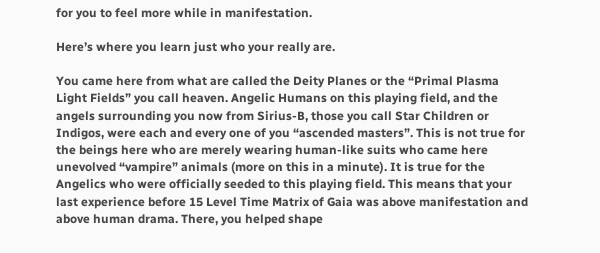for you to feel more while in manifestation.

Here’s where you learn just who your really are.

You came here from what are called the Deity Planes or the “Primal Plasma Light Fields” you call heaven. Angelic Humans on this playing field, and the angels surrounding you now from Sirius-B, those you call Star Children or Indigos, were each and every one of you “ascended masters”. This is not true for the beings here who are merely wearing human-like suits who came here unevolved “vampire” animals (more on this in a minute). It is true for the Angelics who were officially seeded to this playing field. This means that your last experience before 15 Level Time Matrix of Gaia was above manifestation and above human drama. There, you helped shape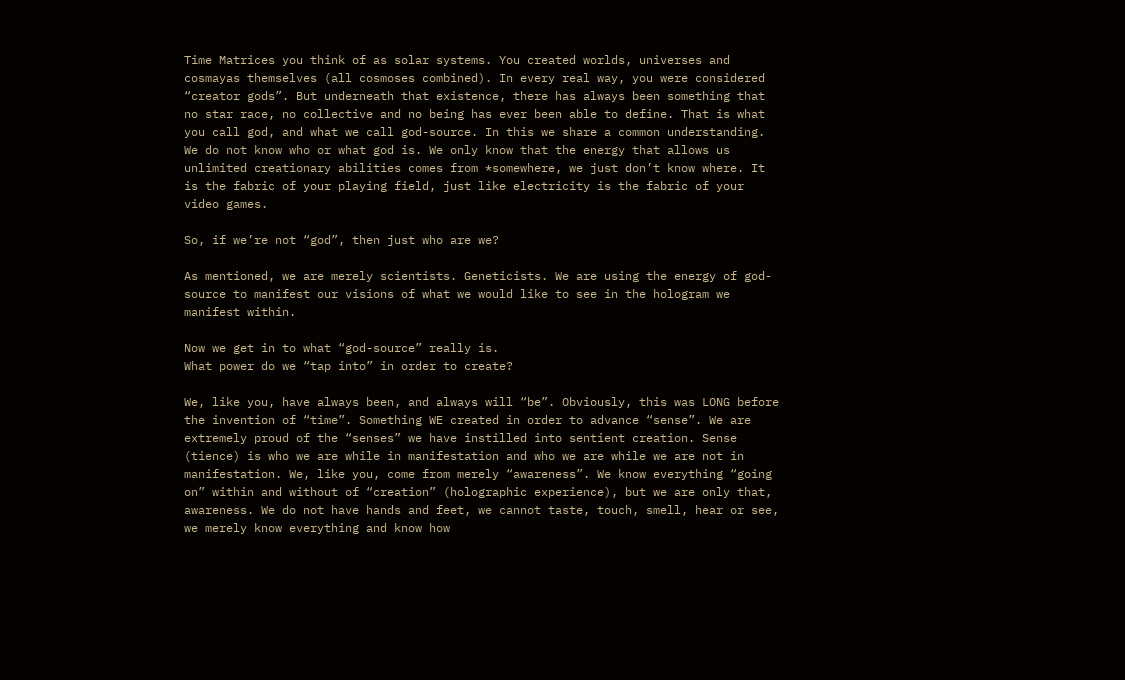Time Matrices you think of as solar systems. You created worlds, universes and cosmayas themselves (all cosmoses combined). In every real way, you were considered “creator gods”. But underneath that existence, there has always been something that no star race, no collective and no being has ever been able to define. That is what you call god, and what we call god-source. In this we share a common understanding. We do not know who or what god is. We only know that the energy that allows us unlimited creationary abilities comes from *somewhere, we just don’t know where. It is the fabric of your playing field, just like electricity is the fabric of your video games.

So, if we’re not “god”, then just who are we?

As mentioned, we are merely scientists. Geneticists. We are using the energy of god-source to manifest our visions of what we would like to see in the hologram we manifest within.

Now we get in to what “god-source” really is.
What power do we “tap into” in order to create?

We, like you, have always been, and always will “be”. Obviously, this was LONG before the invention of “time”. Something WE created in order to advance “sense”. We are extremely proud of the “senses” we have instilled into sentient creation. Sense (tience) is who we are while in manifestation and who we are while we are not in manifestation. We, like you, come from merely “awareness”. We know everything “going on” within and without of “creation” (holographic experience), but we are only that, awareness. We do not have hands and feet, we cannot taste, touch, smell, hear or see, we merely know everything and know how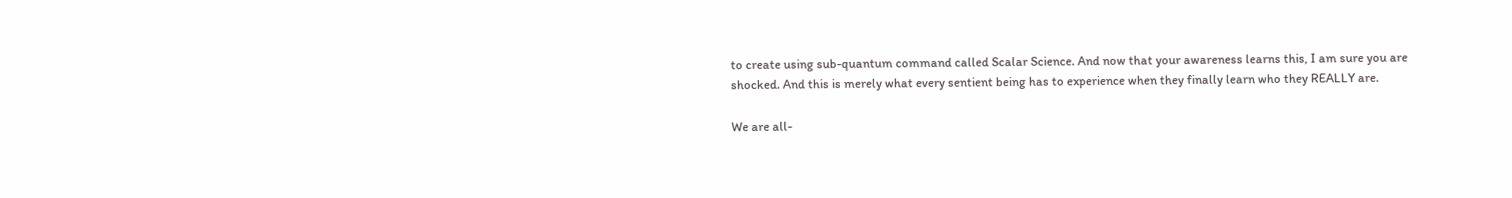to create using sub-quantum command called Scalar Science. And now that your awareness learns this, I am sure you are shocked. And this is merely what every sentient being has to experience when they finally learn who they REALLY are.

We are all-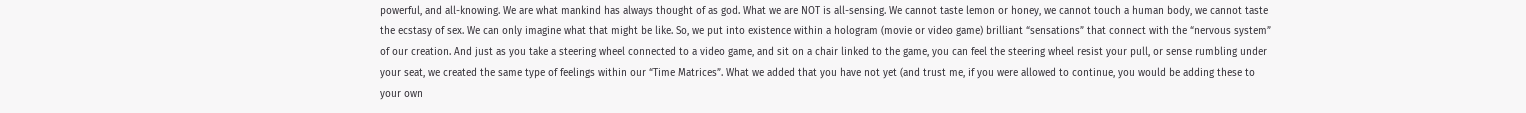powerful, and all-knowing. We are what mankind has always thought of as god. What we are NOT is all-sensing. We cannot taste lemon or honey, we cannot touch a human body, we cannot taste the ecstasy of sex. We can only imagine what that might be like. So, we put into existence within a hologram (movie or video game) brilliant “sensations” that connect with the “nervous system” of our creation. And just as you take a steering wheel connected to a video game, and sit on a chair linked to the game, you can feel the steering wheel resist your pull, or sense rumbling under your seat, we created the same type of feelings within our “Time Matrices”. What we added that you have not yet (and trust me, if you were allowed to continue, you would be adding these to your own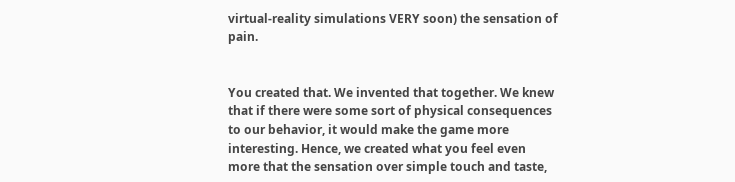virtual-reality simulations VERY soon) the sensation of pain.


You created that. We invented that together. We knew that if there were some sort of physical consequences to our behavior, it would make the game more interesting. Hence, we created what you feel even more that the sensation over simple touch and taste,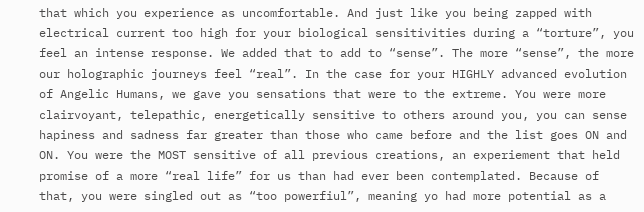that which you experience as uncomfortable. And just like you being zapped with electrical current too high for your biological sensitivities during a “torture”, you feel an intense response. We added that to add to “sense”. The more “sense”, the more our holographic journeys feel “real”. In the case for your HIGHLY advanced evolution of Angelic Humans, we gave you sensations that were to the extreme. You were more clairvoyant, telepathic, energetically sensitive to others around you, you can sense hapiness and sadness far greater than those who came before and the list goes ON and ON. You were the MOST sensitive of all previous creations, an experiement that held promise of a more “real life” for us than had ever been contemplated. Because of that, you were singled out as “too powerfiul”, meaning yo had more potential as a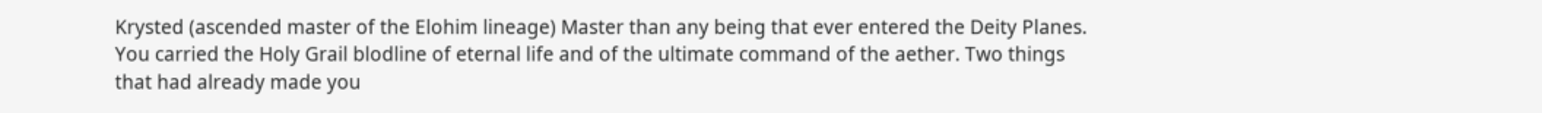Krysted (ascended master of the Elohim lineage) Master than any being that ever entered the Deity Planes. You carried the Holy Grail blodline of eternal life and of the ultimate command of the aether. Two things that had already made you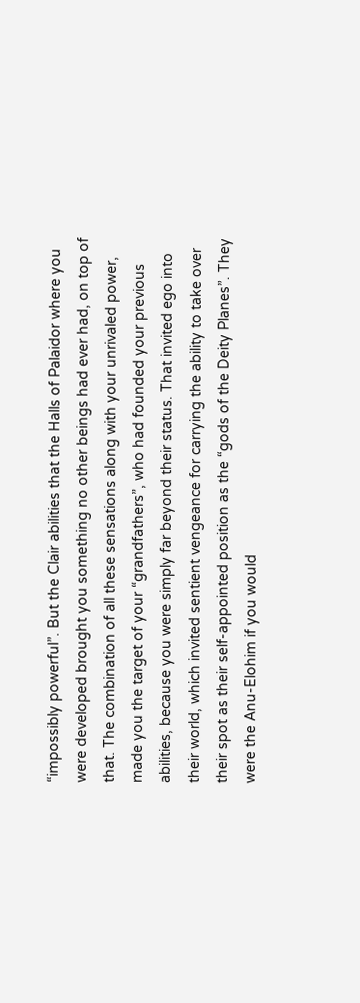“impossibly powerful”. But the Clair abilities that the Halls of Palaidor where you were developed brought you something no other beings had ever had, on top of that. The combination of all these sensations along with your unrivaled power, made you the target of your “grandfathers”, who had founded your previous abilities, because you were simply far beyond their status. That invited ego into their world, which invited sentient vengeance for carrying the ability to take over their spot as their self-appointed position as the “gods of the Deity Planes”. They were the Anu-Elohim if you would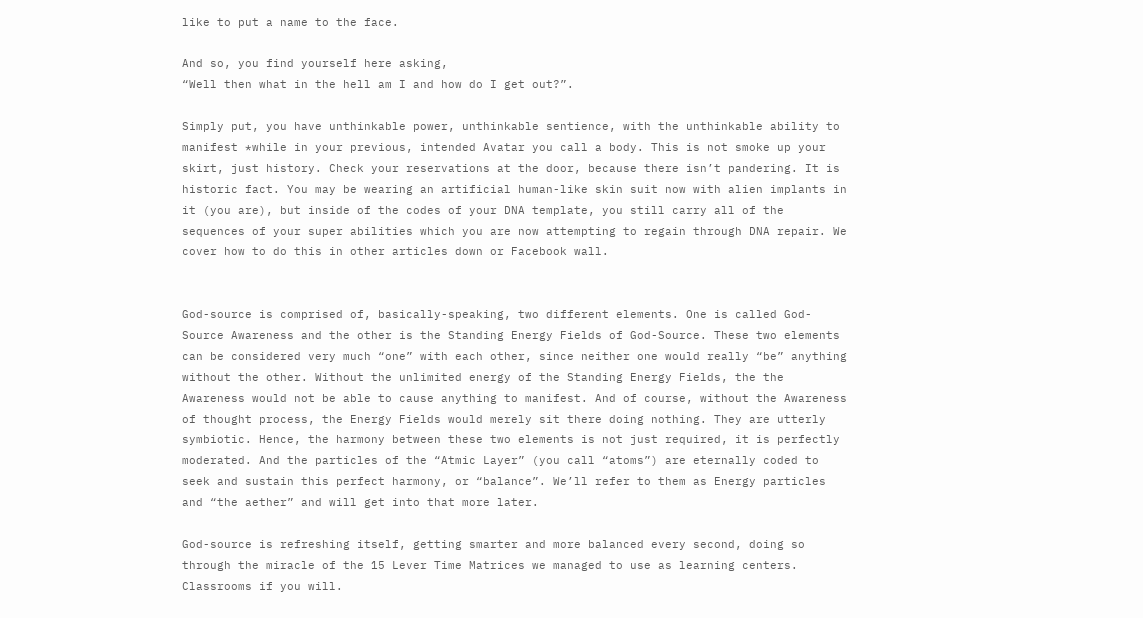like to put a name to the face.

And so, you find yourself here asking,
“Well then what in the hell am I and how do I get out?”.

Simply put, you have unthinkable power, unthinkable sentience, with the unthinkable ability to manifest *while in your previous, intended Avatar you call a body. This is not smoke up your skirt, just history. Check your reservations at the door, because there isn’t pandering. It is historic fact. You may be wearing an artificial human-like skin suit now with alien implants in it (you are), but inside of the codes of your DNA template, you still carry all of the sequences of your super abilities which you are now attempting to regain through DNA repair. We cover how to do this in other articles down or Facebook wall.


God-source is comprised of, basically-speaking, two different elements. One is called God-Source Awareness and the other is the Standing Energy Fields of God-Source. These two elements can be considered very much “one” with each other, since neither one would really “be” anything without the other. Without the unlimited energy of the Standing Energy Fields, the the Awareness would not be able to cause anything to manifest. And of course, without the Awareness of thought process, the Energy Fields would merely sit there doing nothing. They are utterly symbiotic. Hence, the harmony between these two elements is not just required, it is perfectly moderated. And the particles of the “Atmic Layer” (you call “atoms”) are eternally coded to seek and sustain this perfect harmony, or “balance”. We’ll refer to them as Energy particles and “the aether” and will get into that more later.

God-source is refreshing itself, getting smarter and more balanced every second, doing so through the miracle of the 15 Lever Time Matrices we managed to use as learning centers. Classrooms if you will.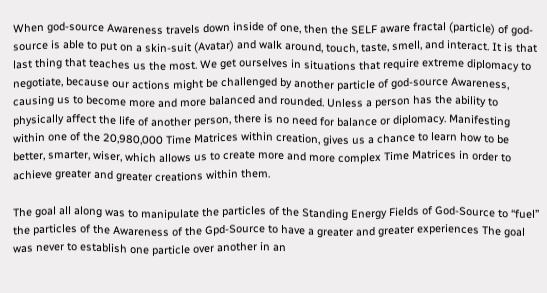When god-source Awareness travels down inside of one, then the SELF aware fractal (particle) of god-source is able to put on a skin-suit (Avatar) and walk around, touch, taste, smell, and interact. It is that last thing that teaches us the most. We get ourselves in situations that require extreme diplomacy to negotiate, because our actions might be challenged by another particle of god-source Awareness, causing us to become more and more balanced and rounded. Unless a person has the ability to physically affect the life of another person, there is no need for balance or diplomacy. Manifesting within one of the 20,980,000 Time Matrices within creation, gives us a chance to learn how to be better, smarter, wiser, which allows us to create more and more complex Time Matrices in order to achieve greater and greater creations within them.

The goal all along was to manipulate the particles of the Standing Energy Fields of God-Source to “fuel” the particles of the Awareness of the Gpd-Source to have a greater and greater experiences The goal was never to establish one particle over another in an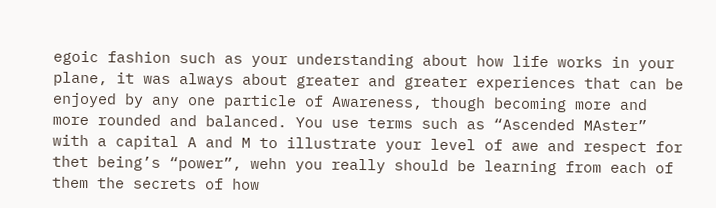egoic fashion such as your understanding about how life works in your plane, it was always about greater and greater experiences that can be enjoyed by any one particle of Awareness, though becoming more and more rounded and balanced. You use terms such as “Ascended MAster” with a capital A and M to illustrate your level of awe and respect for thet being’s “power”, wehn you really should be learning from each of them the secrets of how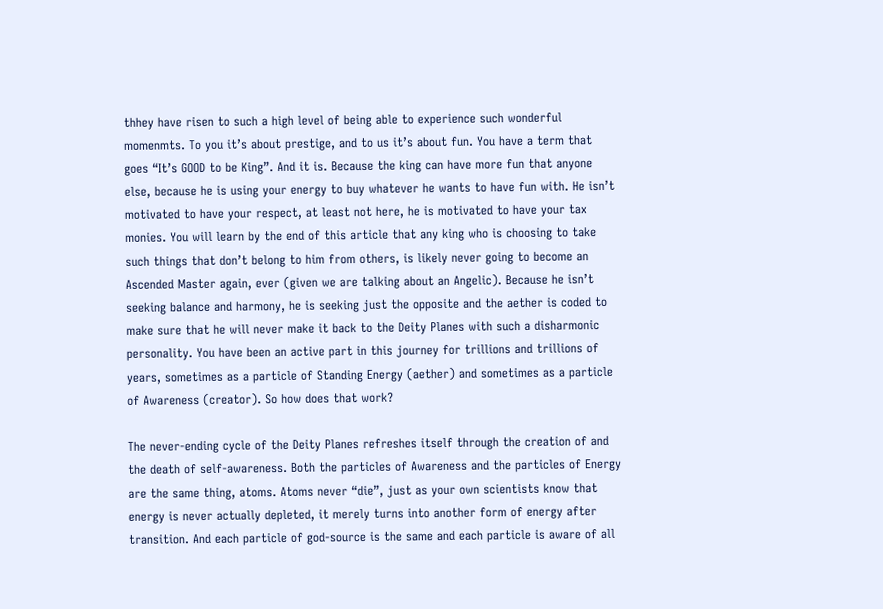thhey have risen to such a high level of being able to experience such wonderful momenmts. To you it’s about prestige, and to us it’s about fun. You have a term that goes “It’s GOOD to be King”. And it is. Because the king can have more fun that anyone else, because he is using your energy to buy whatever he wants to have fun with. He isn’t motivated to have your respect, at least not here, he is motivated to have your tax monies. You will learn by the end of this article that any king who is choosing to take such things that don’t belong to him from others, is likely never going to become an Ascended Master again, ever (given we are talking about an Angelic). Because he isn’t seeking balance and harmony, he is seeking just the opposite and the aether is coded to make sure that he will never make it back to the Deity Planes with such a disharmonic personality. You have been an active part in this journey for trillions and trillions of years, sometimes as a particle of Standing Energy (aether) and sometimes as a particle of Awareness (creator). So how does that work?

The never-ending cycle of the Deity Planes refreshes itself through the creation of and the death of self-awareness. Both the particles of Awareness and the particles of Energy are the same thing, atoms. Atoms never “die”, just as your own scientists know that energy is never actually depleted, it merely turns into another form of energy after transition. And each particle of god-source is the same and each particle is aware of all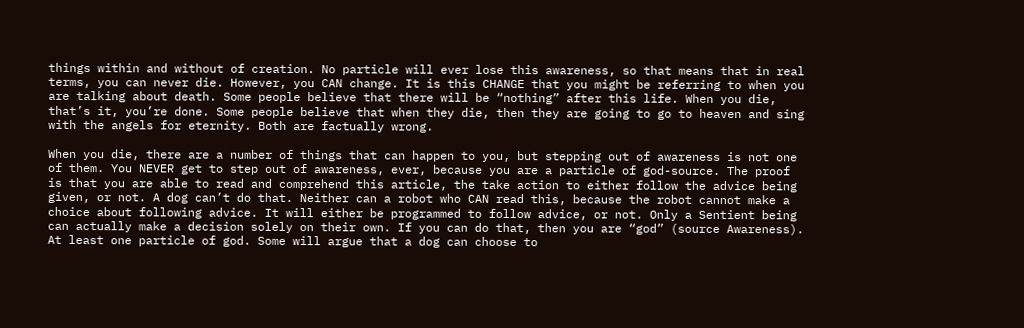things within and without of creation. No particle will ever lose this awareness, so that means that in real terms, you can never die. However, you CAN change. It is this CHANGE that you might be referring to when you are talking about death. Some people believe that there will be “nothing” after this life. When you die, that’s it, you’re done. Some people believe that when they die, then they are going to go to heaven and sing with the angels for eternity. Both are factually wrong.

When you die, there are a number of things that can happen to you, but stepping out of awareness is not one of them. You NEVER get to step out of awareness, ever, because you are a particle of god-source. The proof is that you are able to read and comprehend this article, the take action to either follow the advice being given, or not. A dog can’t do that. Neither can a robot who CAN read this, because the robot cannot make a choice about following advice. It will either be programmed to follow advice, or not. Only a Sentient being can actually make a decision solely on their own. If you can do that, then you are “god” (source Awareness). At least one particle of god. Some will argue that a dog can choose to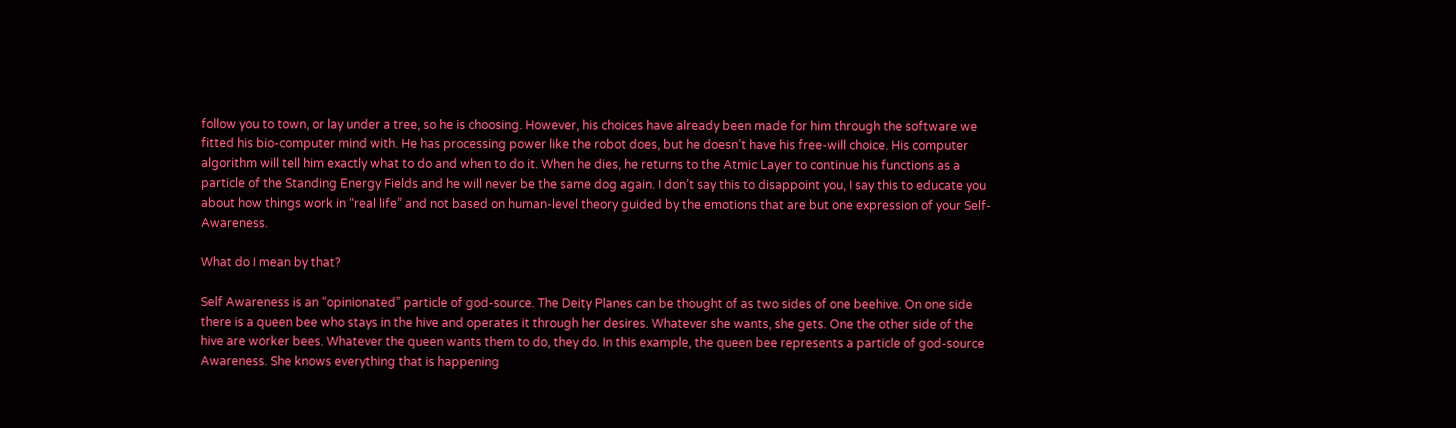follow you to town, or lay under a tree, so he is choosing. However, his choices have already been made for him through the software we fitted his bio-computer mind with. He has processing power like the robot does, but he doesn’t have his free-will choice. His computer algorithm will tell him exactly what to do and when to do it. When he dies, he returns to the Atmic Layer to continue his functions as a particle of the Standing Energy Fields and he will never be the same dog again. I don’t say this to disappoint you, I say this to educate you about how things work in “real life” and not based on human-level theory guided by the emotions that are but one expression of your Self-Awareness.

What do I mean by that?

Self Awareness is an “opinionated” particle of god-source. The Deity Planes can be thought of as two sides of one beehive. On one side there is a queen bee who stays in the hive and operates it through her desires. Whatever she wants, she gets. One the other side of the hive are worker bees. Whatever the queen wants them to do, they do. In this example, the queen bee represents a particle of god-source Awareness. She knows everything that is happening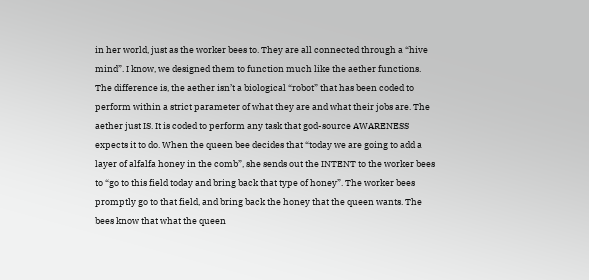in her world, just as the worker bees to. They are all connected through a “hive mind”. I know, we designed them to function much like the aether functions. The difference is, the aether isn’t a biological “robot” that has been coded to perform within a strict parameter of what they are and what their jobs are. The aether just IS. It is coded to perform any task that god-source AWARENESS expects it to do. When the queen bee decides that “today we are going to add a layer of alfalfa honey in the comb”, she sends out the INTENT to the worker bees to “go to this field today and bring back that type of honey”. The worker bees promptly go to that field, and bring back the honey that the queen wants. The bees know that what the queen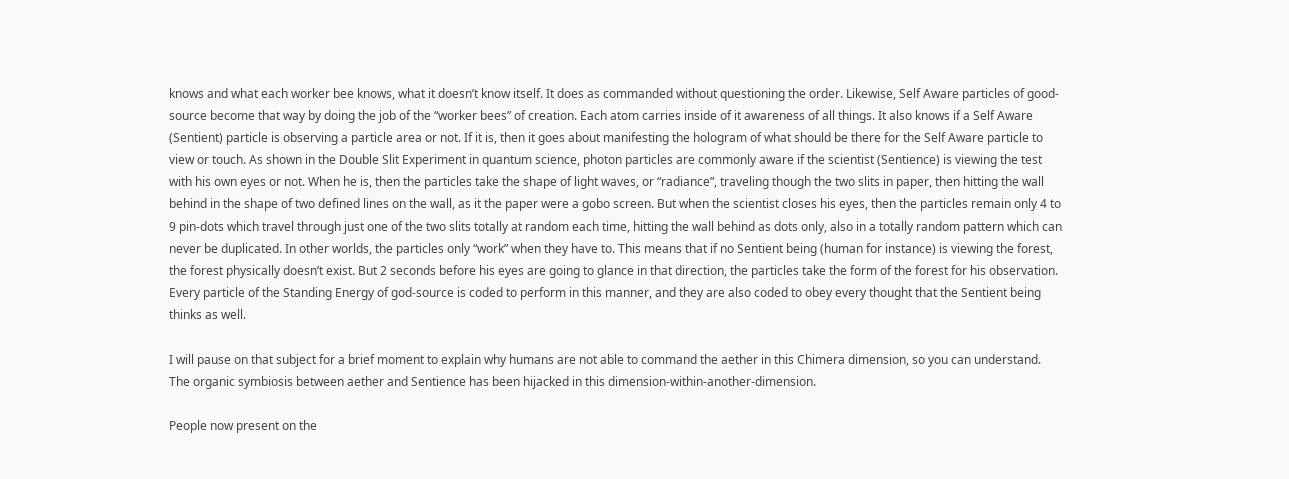knows and what each worker bee knows, what it doesn’t know itself. It does as commanded without questioning the order. Likewise, Self Aware particles of good-source become that way by doing the job of the “worker bees” of creation. Each atom carries inside of it awareness of all things. It also knows if a Self Aware (Sentient) particle is observing a particle area or not. If it is, then it goes about manifesting the hologram of what should be there for the Self Aware particle to view or touch. As shown in the Double Slit Experiment in quantum science, photon particles are commonly aware if the scientist (Sentience) is viewing the test with his own eyes or not. When he is, then the particles take the shape of light waves, or “radiance”, traveling though the two slits in paper, then hitting the wall behind in the shape of two defined lines on the wall, as it the paper were a gobo screen. But when the scientist closes his eyes, then the particles remain only 4 to 9 pin-dots which travel through just one of the two slits totally at random each time, hitting the wall behind as dots only, also in a totally random pattern which can never be duplicated. In other worlds, the particles only “work” when they have to. This means that if no Sentient being (human for instance) is viewing the forest, the forest physically doesn’t exist. But 2 seconds before his eyes are going to glance in that direction, the particles take the form of the forest for his observation. Every particle of the Standing Energy of god-source is coded to perform in this manner, and they are also coded to obey every thought that the Sentient being thinks as well.

I will pause on that subject for a brief moment to explain why humans are not able to command the aether in this Chimera dimension, so you can understand. The organic symbiosis between aether and Sentience has been hijacked in this dimension-within-another-dimension.

People now present on the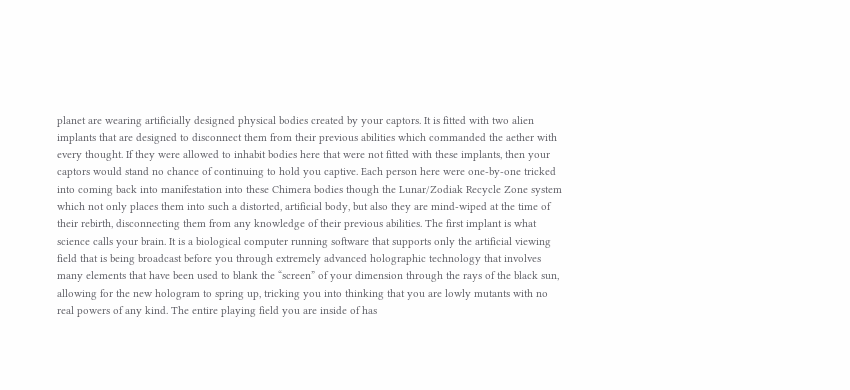planet are wearing artificially designed physical bodies created by your captors. It is fitted with two alien implants that are designed to disconnect them from their previous abilities which commanded the aether with every thought. If they were allowed to inhabit bodies here that were not fitted with these implants, then your captors would stand no chance of continuing to hold you captive. Each person here were one-by-one tricked into coming back into manifestation into these Chimera bodies though the Lunar/Zodiak Recycle Zone system which not only places them into such a distorted, artificial body, but also they are mind-wiped at the time of their rebirth, disconnecting them from any knowledge of their previous abilities. The first implant is what science calls your brain. It is a biological computer running software that supports only the artificial viewing field that is being broadcast before you through extremely advanced holographic technology that involves many elements that have been used to blank the “screen” of your dimension through the rays of the black sun, allowing for the new hologram to spring up, tricking you into thinking that you are lowly mutants with no real powers of any kind. The entire playing field you are inside of has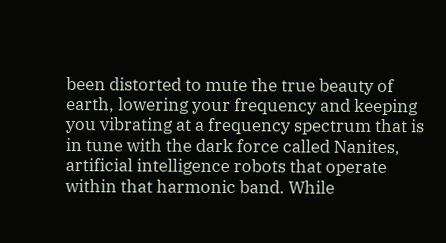been distorted to mute the true beauty of earth, lowering your frequency and keeping you vibrating at a frequency spectrum that is in tune with the dark force called Nanites, artificial intelligence robots that operate within that harmonic band. While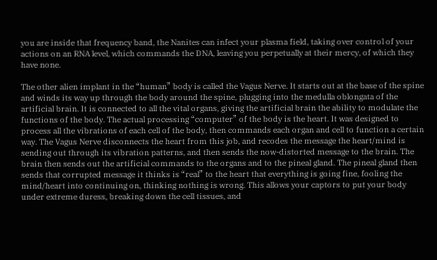you are inside that frequency band, the Nanites can infect your plasma field, taking over control of your actions on an RNA level, which commands the DNA, leaving you perpetually at their mercy, of which they have none.

The other alien implant in the “human” body is called the Vagus Nerve. It starts out at the base of the spine and winds its way up through the body around the spine, plugging into the medulla oblongata of the artificial brain. It is connected to all the vital organs, giving the artificial brain the ability to modulate the functions of the body. The actual processing “computer” of the body is the heart. It was designed to process all the vibrations of each cell of the body, then commands each organ and cell to function a certain way. The Vagus Nerve disconnects the heart from this job, and recodes the message the heart/mind is sending out through its vibration patterns, and then sends the now-distorted message to the brain. The brain then sends out the artificial commands to the organs and to the pineal gland. The pineal gland then sends that corrupted message it thinks is “real” to the heart that everything is going fine, fooling the mind/heart into continuing on, thinking nothing is wrong. This allows your captors to put your body under extreme duress, breaking down the cell tissues, and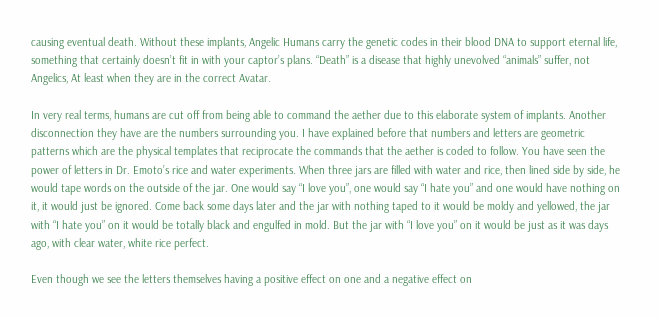causing eventual death. Without these implants, Angelic Humans carry the genetic codes in their blood DNA to support eternal life, something that certainly doesn’t fit in with your captor’s plans. “Death” is a disease that highly unevolved “animals” suffer, not Angelics, At least when they are in the correct Avatar.

In very real terms, humans are cut off from being able to command the aether due to this elaborate system of implants. Another disconnection they have are the numbers surrounding you. I have explained before that numbers and letters are geometric patterns which are the physical templates that reciprocate the commands that the aether is coded to follow. You have seen the power of letters in Dr. Emoto’s rice and water experiments. When three jars are filled with water and rice, then lined side by side, he would tape words on the outside of the jar. One would say “I love you”, one would say “I hate you” and one would have nothing on it, it would just be ignored. Come back some days later and the jar with nothing taped to it would be moldy and yellowed, the jar with “I hate you” on it would be totally black and engulfed in mold. But the jar with “I love you” on it would be just as it was days ago, with clear water, white rice perfect.

Even though we see the letters themselves having a positive effect on one and a negative effect on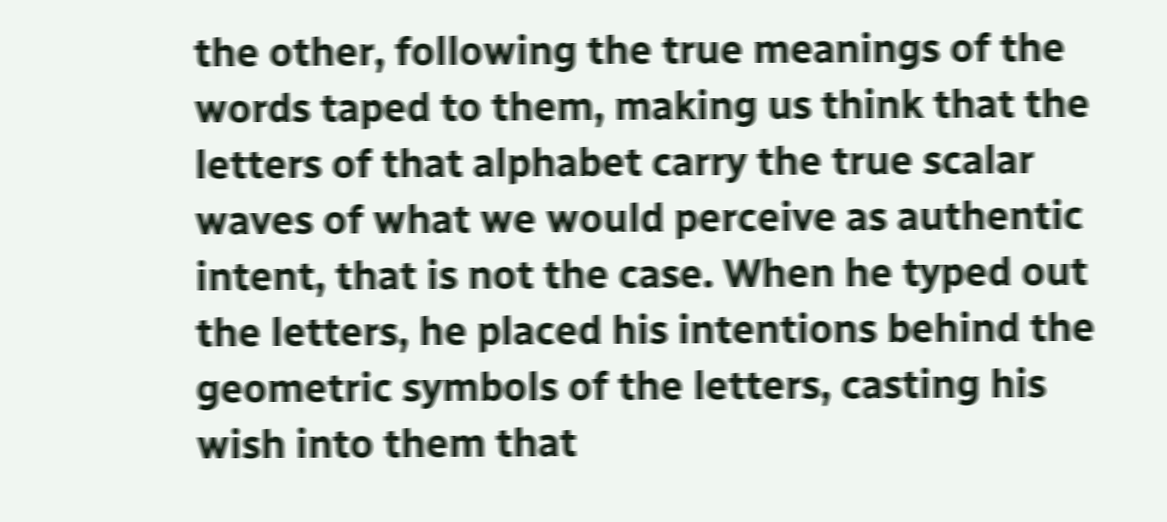the other, following the true meanings of the words taped to them, making us think that the letters of that alphabet carry the true scalar waves of what we would perceive as authentic intent, that is not the case. When he typed out the letters, he placed his intentions behind the geometric symbols of the letters, casting his wish into them that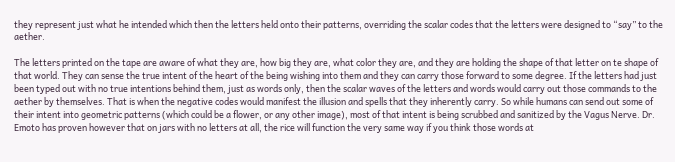they represent just what he intended which then the letters held onto their patterns, overriding the scalar codes that the letters were designed to “say” to the aether.

The letters printed on the tape are aware of what they are, how big they are, what color they are, and they are holding the shape of that letter on te shape of that world. They can sense the true intent of the heart of the being wishing into them and they can carry those forward to some degree. If the letters had just been typed out with no true intentions behind them, just as words only, then the scalar waves of the letters and words would carry out those commands to the aether by themselves. That is when the negative codes would manifest the illusion and spells that they inherently carry. So while humans can send out some of their intent into geometric patterns (which could be a flower, or any other image), most of that intent is being scrubbed and sanitized by the Vagus Nerve. Dr. Emoto has proven however that on jars with no letters at all, the rice will function the very same way if you think those words at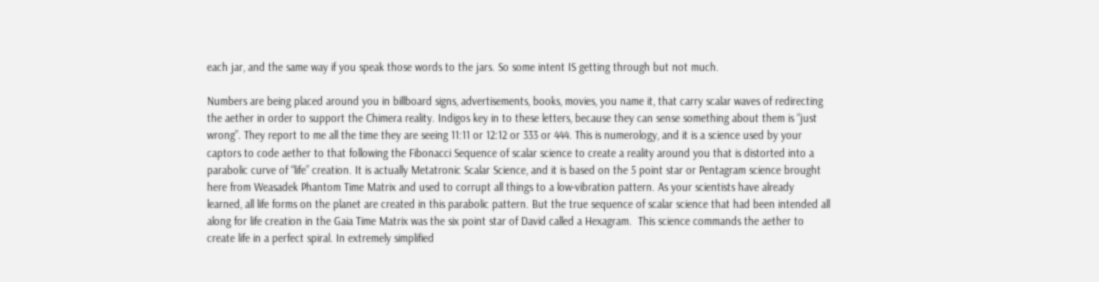each jar, and the same way if you speak those words to the jars. So some intent IS getting through but not much.

Numbers are being placed around you in billboard signs, advertisements, books, movies, you name it, that carry scalar waves of redirecting the aether in order to support the Chimera reality. Indigos key in to these letters, because they can sense something about them is “just wrong”. They report to me all the time they are seeing 11:11 or 12:12 or 333 or 444. This is numerology, and it is a science used by your captors to code aether to that following the Fibonacci Sequence of scalar science to create a reality around you that is distorted into a parabolic curve of “life” creation. It is actually Metatronic Scalar Science, and it is based on the 5 point star or Pentagram science brought here from Weasadek Phantom Time Matrix and used to corrupt all things to a low-vibration pattern. As your scientists have already learned, all life forms on the planet are created in this parabolic pattern. But the true sequence of scalar science that had been intended all along for life creation in the Gaia Time Matrix was the six point star of David called a Hexagram.  This science commands the aether to create life in a perfect spiral. In extremely simplified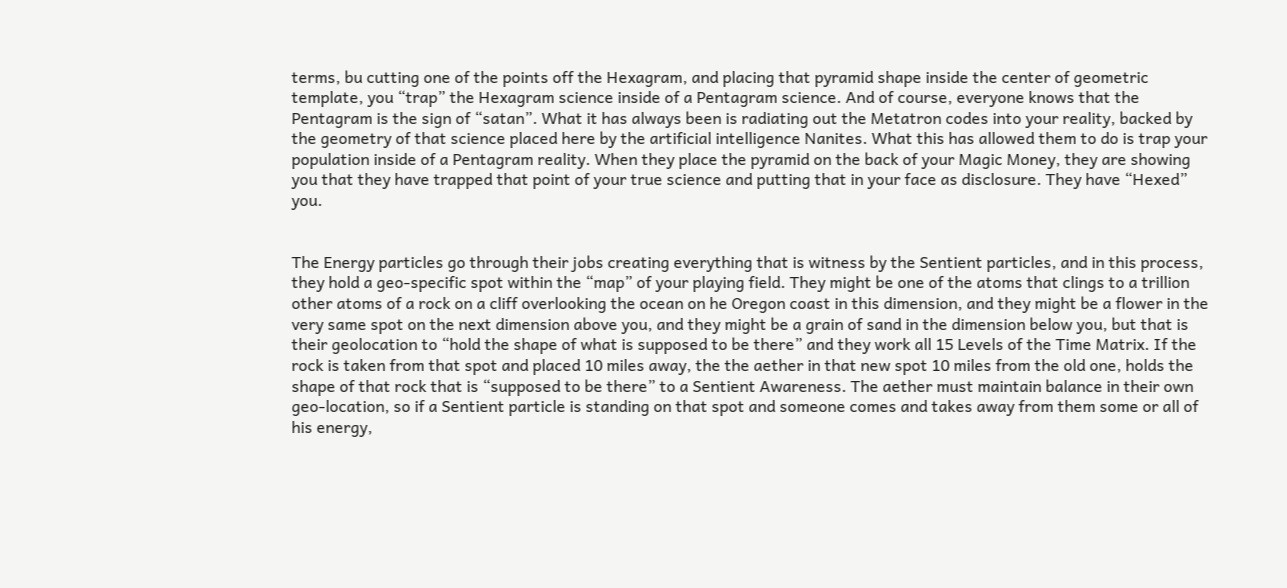terms, bu cutting one of the points off the Hexagram, and placing that pyramid shape inside the center of geometric template, you “trap” the Hexagram science inside of a Pentagram science. And of course, everyone knows that the Pentagram is the sign of “satan”. What it has always been is radiating out the Metatron codes into your reality, backed by the geometry of that science placed here by the artificial intelligence Nanites. What this has allowed them to do is trap your population inside of a Pentagram reality. When they place the pyramid on the back of your Magic Money, they are showing you that they have trapped that point of your true science and putting that in your face as disclosure. They have “Hexed” you.


The Energy particles go through their jobs creating everything that is witness by the Sentient particles, and in this process, they hold a geo-specific spot within the “map” of your playing field. They might be one of the atoms that clings to a trillion other atoms of a rock on a cliff overlooking the ocean on he Oregon coast in this dimension, and they might be a flower in the very same spot on the next dimension above you, and they might be a grain of sand in the dimension below you, but that is their geolocation to “hold the shape of what is supposed to be there” and they work all 15 Levels of the Time Matrix. If the rock is taken from that spot and placed 10 miles away, the the aether in that new spot 10 miles from the old one, holds the shape of that rock that is “supposed to be there” to a Sentient Awareness. The aether must maintain balance in their own geo-location, so if a Sentient particle is standing on that spot and someone comes and takes away from them some or all of his energy,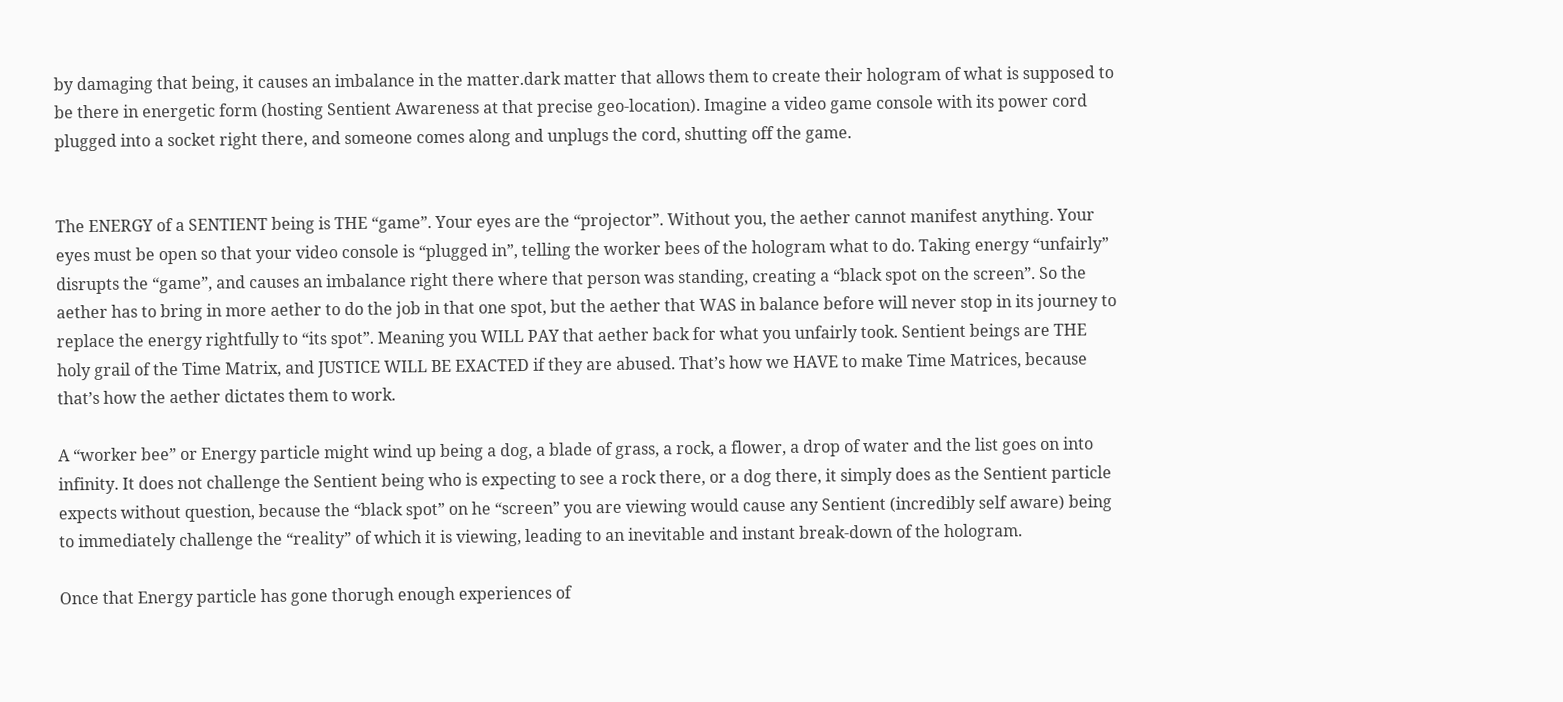by damaging that being, it causes an imbalance in the matter.dark matter that allows them to create their hologram of what is supposed to be there in energetic form (hosting Sentient Awareness at that precise geo-location). Imagine a video game console with its power cord plugged into a socket right there, and someone comes along and unplugs the cord, shutting off the game.


The ENERGY of a SENTIENT being is THE “game”. Your eyes are the “projector”. Without you, the aether cannot manifest anything. Your eyes must be open so that your video console is “plugged in”, telling the worker bees of the hologram what to do. Taking energy “unfairly” disrupts the “game”, and causes an imbalance right there where that person was standing, creating a “black spot on the screen”. So the aether has to bring in more aether to do the job in that one spot, but the aether that WAS in balance before will never stop in its journey to replace the energy rightfully to “its spot”. Meaning you WILL PAY that aether back for what you unfairly took. Sentient beings are THE holy grail of the Time Matrix, and JUSTICE WILL BE EXACTED if they are abused. That’s how we HAVE to make Time Matrices, because that’s how the aether dictates them to work.

A “worker bee” or Energy particle might wind up being a dog, a blade of grass, a rock, a flower, a drop of water and the list goes on into infinity. It does not challenge the Sentient being who is expecting to see a rock there, or a dog there, it simply does as the Sentient particle expects without question, because the “black spot” on he “screen” you are viewing would cause any Sentient (incredibly self aware) being to immediately challenge the “reality” of which it is viewing, leading to an inevitable and instant break-down of the hologram.

Once that Energy particle has gone thorugh enough experiences of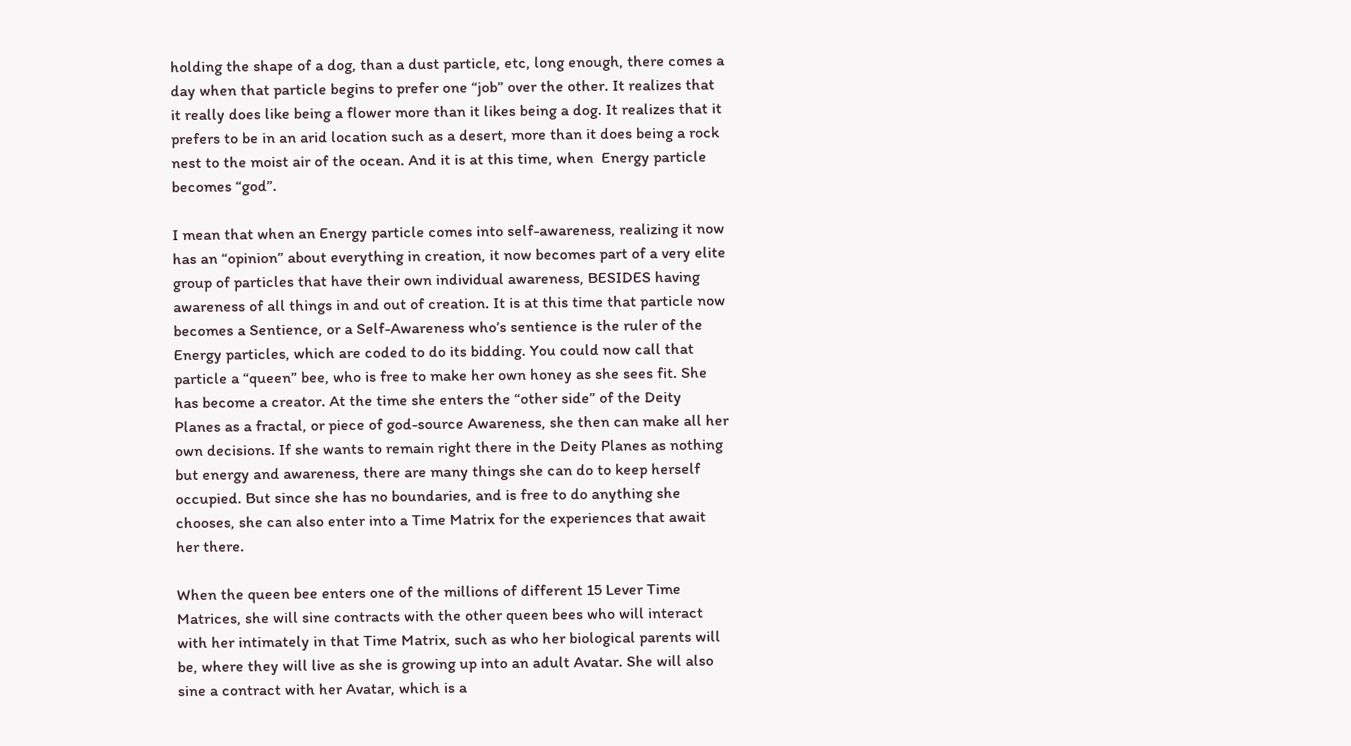holding the shape of a dog, than a dust particle, etc, long enough, there comes a day when that particle begins to prefer one “job” over the other. It realizes that it really does like being a flower more than it likes being a dog. It realizes that it prefers to be in an arid location such as a desert, more than it does being a rock nest to the moist air of the ocean. And it is at this time, when  Energy particle becomes “god”.

I mean that when an Energy particle comes into self-awareness, realizing it now has an “opinion” about everything in creation, it now becomes part of a very elite group of particles that have their own individual awareness, BESIDES having awareness of all things in and out of creation. It is at this time that particle now becomes a Sentience, or a Self-Awareness who’s sentience is the ruler of the Energy particles, which are coded to do its bidding. You could now call that particle a “queen” bee, who is free to make her own honey as she sees fit. She has become a creator. At the time she enters the “other side” of the Deity Planes as a fractal, or piece of god-source Awareness, she then can make all her own decisions. If she wants to remain right there in the Deity Planes as nothing but energy and awareness, there are many things she can do to keep herself occupied. But since she has no boundaries, and is free to do anything she chooses, she can also enter into a Time Matrix for the experiences that await her there.

When the queen bee enters one of the millions of different 15 Lever Time Matrices, she will sine contracts with the other queen bees who will interact with her intimately in that Time Matrix, such as who her biological parents will be, where they will live as she is growing up into an adult Avatar. She will also sine a contract with her Avatar, which is a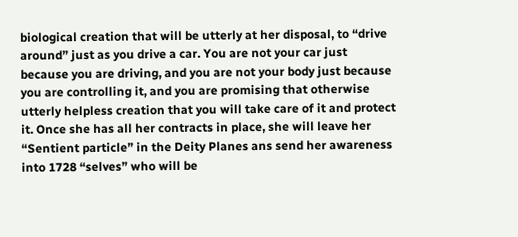biological creation that will be utterly at her disposal, to “drive around” just as you drive a car. You are not your car just because you are driving, and you are not your body just because you are controlling it, and you are promising that otherwise utterly helpless creation that you will take care of it and protect it. Once she has all her contracts in place, she will leave her “Sentient particle” in the Deity Planes ans send her awareness into 1728 “selves” who will be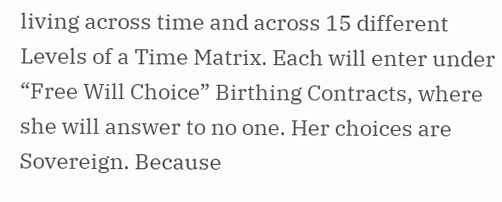living across time and across 15 different Levels of a Time Matrix. Each will enter under “Free Will Choice” Birthing Contracts, where she will answer to no one. Her choices are Sovereign. Because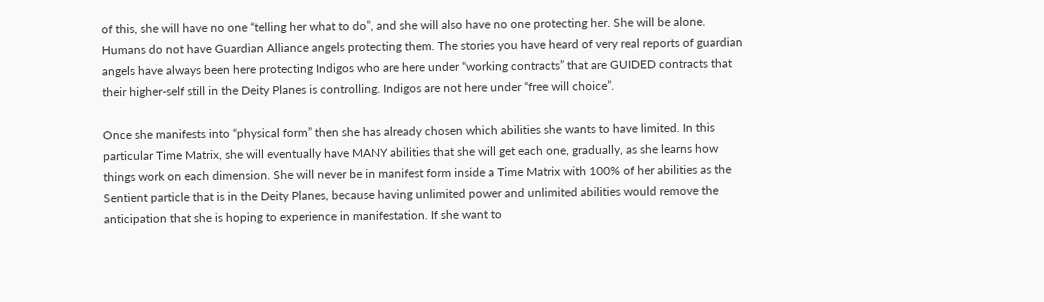of this, she will have no one “telling her what to do”, and she will also have no one protecting her. She will be alone. Humans do not have Guardian Alliance angels protecting them. The stories you have heard of very real reports of guardian angels have always been here protecting Indigos who are here under “working contracts” that are GUIDED contracts that their higher-self still in the Deity Planes is controlling. Indigos are not here under “free will choice”.

Once she manifests into “physical form” then she has already chosen which abilities she wants to have limited. In this particular Time Matrix, she will eventually have MANY abilities that she will get each one, gradually, as she learns how things work on each dimension. She will never be in manifest form inside a Time Matrix with 100% of her abilities as the Sentient particle that is in the Deity Planes, because having unlimited power and unlimited abilities would remove the anticipation that she is hoping to experience in manifestation. If she want to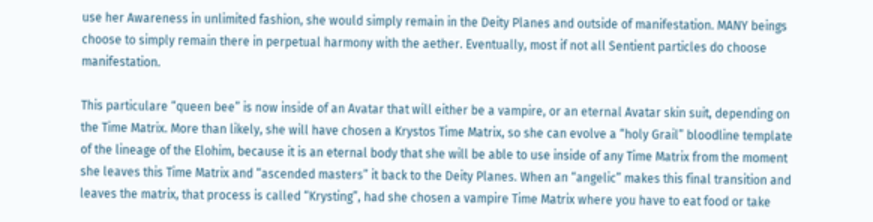use her Awareness in unlimited fashion, she would simply remain in the Deity Planes and outside of manifestation. MANY beings choose to simply remain there in perpetual harmony with the aether. Eventually, most if not all Sentient particles do choose manifestation.

This particulare “queen bee” is now inside of an Avatar that will either be a vampire, or an eternal Avatar skin suit, depending on the Time Matrix. More than likely, she will have chosen a Krystos Time Matrix, so she can evolve a “holy Grail” bloodline template of the lineage of the Elohim, because it is an eternal body that she will be able to use inside of any Time Matrix from the moment she leaves this Time Matrix and “ascended masters” it back to the Deity Planes. When an “angelic” makes this final transition and leaves the matrix, that process is called “Krysting”, had she chosen a vampire Time Matrix where you have to eat food or take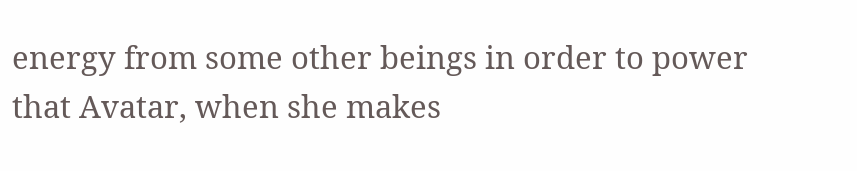energy from some other beings in order to power that Avatar, when she makes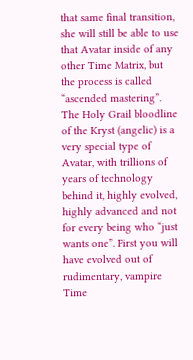that same final transition, she will still be able to use that Avatar inside of any other Time Matrix, but the process is called “ascended mastering”. The Holy Grail bloodline of the Kryst (angelic) is a very special type of Avatar, with trillions of years of technology behind it, highly evolved, highly advanced and not for every being who “just wants one”. First you will have evolved out of rudimentary, vampire Time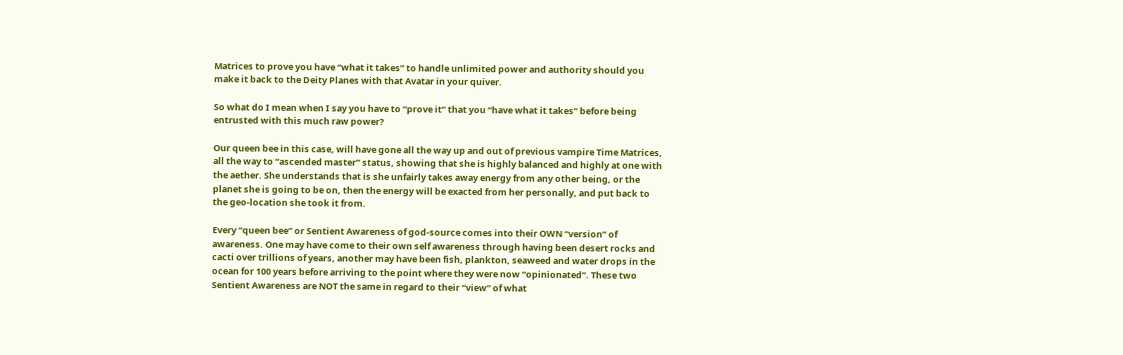Matrices to prove you have “what it takes” to handle unlimited power and authority should you make it back to the Deity Planes with that Avatar in your quiver.

So what do I mean when I say you have to “prove it” that you “have what it takes” before being entrusted with this much raw power?

Our queen bee in this case, will have gone all the way up and out of previous vampire Time Matrices, all the way to “ascended master” status, showing that she is highly balanced and highly at one with the aether. She understands that is she unfairly takes away energy from any other being, or the planet she is going to be on, then the energy will be exacted from her personally, and put back to the geo-location she took it from.

Every “queen bee” or Sentient Awareness of god-source comes into their OWN “version” of awareness. One may have come to their own self awareness through having been desert rocks and cacti over trillions of years, another may have been fish, plankton, seaweed and water drops in the ocean for 100 years before arriving to the point where they were now “opinionated”. These two Sentient Awareness are NOT the same in regard to their “view” of what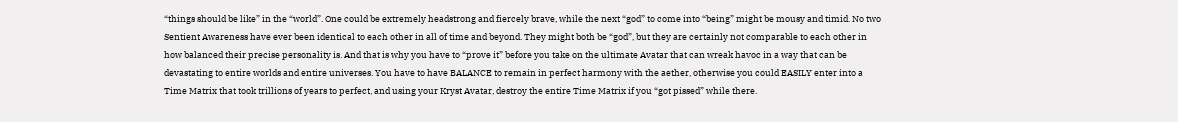“things should be like” in the “world”. One could be extremely headstrong and fiercely brave, while the next “god” to come into “being” might be mousy and timid. No two Sentient Awareness have ever been identical to each other in all of time and beyond. They might both be “god”, but they are certainly not comparable to each other in how balanced their precise personality is. And that is why you have to “prove it” before you take on the ultimate Avatar that can wreak havoc in a way that can be devastating to entire worlds and entire universes. You have to have BALANCE to remain in perfect harmony with the aether, otherwise you could EASILY enter into a Time Matrix that took trillions of years to perfect, and using your Kryst Avatar, destroy the entire Time Matrix if you “got pissed” while there.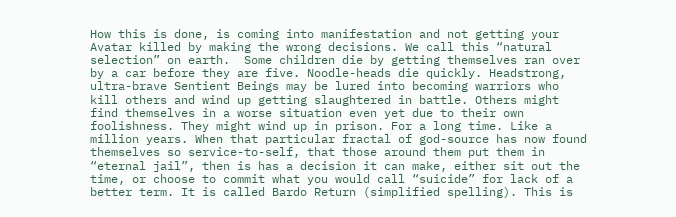How this is done, is coming into manifestation and not getting your Avatar killed by making the wrong decisions. We call this “natural selection” on earth.  Some children die by getting themselves ran over by a car before they are five. Noodle-heads die quickly. Headstrong, ultra-brave Sentient Beings may be lured into becoming warriors who kill others and wind up getting slaughtered in battle. Others might find themselves in a worse situation even yet due to their own foolishness. They might wind up in prison. For a long time. Like a million years. When that particular fractal of god-source has now found themselves so service-to-self, that those around them put them in “eternal jail”, then is has a decision it can make, either sit out the time, or choose to commit what you would call “suicide” for lack of a better term. It is called Bardo Return (simplified spelling). This is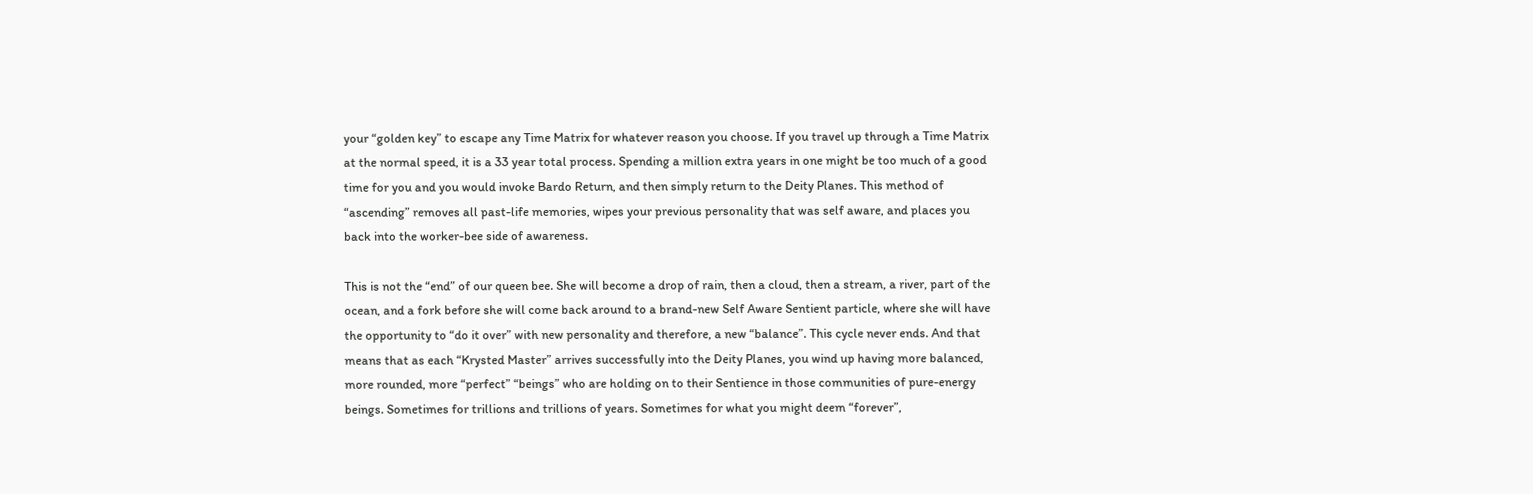your “golden key” to escape any Time Matrix for whatever reason you choose. If you travel up through a Time Matrix at the normal speed, it is a 33 year total process. Spending a million extra years in one might be too much of a good time for you and you would invoke Bardo Return, and then simply return to the Deity Planes. This method of “ascending” removes all past-life memories, wipes your previous personality that was self aware, and places you back into the worker-bee side of awareness.

This is not the “end” of our queen bee. She will become a drop of rain, then a cloud, then a stream, a river, part of the ocean, and a fork before she will come back around to a brand-new Self Aware Sentient particle, where she will have the opportunity to “do it over” with new personality and therefore, a new “balance”. This cycle never ends. And that means that as each “Krysted Master” arrives successfully into the Deity Planes, you wind up having more balanced, more rounded, more “perfect” “beings” who are holding on to their Sentience in those communities of pure-energy beings. Sometimes for trillions and trillions of years. Sometimes for what you might deem “forever”,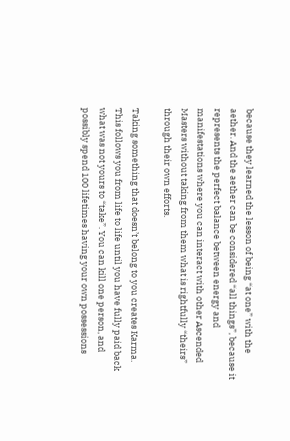because they learned the lesson of being “at one” with the aether. And the aether can be considered “all things”, because it represents the perfect balance between energy and manifestations where you can interact with other Ascended Masters without taking from them what is rightfully “theirs” through their own efforts.

Taking something that doesn’t belong to you creates Karma.  This follows you from life to life until you have fully paid back what was not yours to “take”. You can kill one person, and possibly spend 100 lifetimes having your own possessions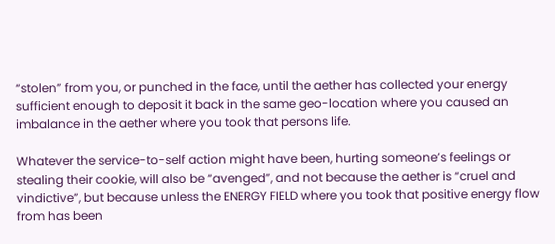“stolen” from you, or punched in the face, until the aether has collected your energy sufficient enough to deposit it back in the same geo-location where you caused an imbalance in the aether where you took that persons life.

Whatever the service-to-self action might have been, hurting someone’s feelings or stealing their cookie, will also be “avenged”, and not because the aether is “cruel and vindictive”, but because unless the ENERGY FIELD where you took that positive energy flow from has been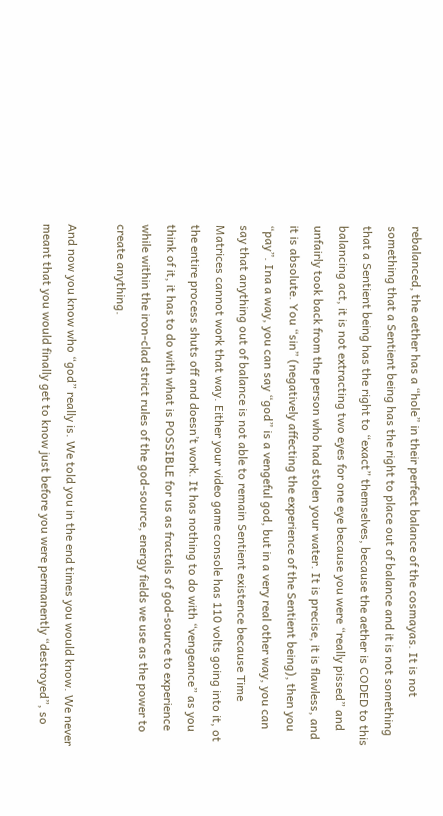rebalanced, the aether has a “hole” in their perfect balance of the cosmayas. It is not something that a Sentient being has the right to place out of balance and it is not something that a Sentient being has the right to “exact” themselves, because the aether is CODED to this balancing act, it is not extracting two eyes for one eye because you were “really pissed” and unfairly took back from the person who had stolen your water. It is precise, it is flawless, and it is absolute. You “sin” (negatively affecting the experience of the Sentient being), then you “pay”. Ina a way, you can say “god” is a vengeful god, but in a very real other way, you can say that anything out of balance is not able to remain Sentient existence because Time Matrices cannot work that way. Either your video game console has 110 volts going into it, ot the entire process shuts off and doesn’t work. It has nothing to do with “vengeance” as you think of it, it has to do with what is POSSIBLE for us as fractals of god-source to experience while within the iron-clad strict rules of the god-source, energy fields we use as the power to create anything.

And now you know who “god” really is. We told you in the end times you would know. We never meant that you would finally get to know just before you were permanently “destroyed”, so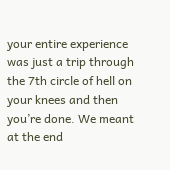your entire experience was just a trip through the 7th circle of hell on your knees and then you’re done. We meant at the end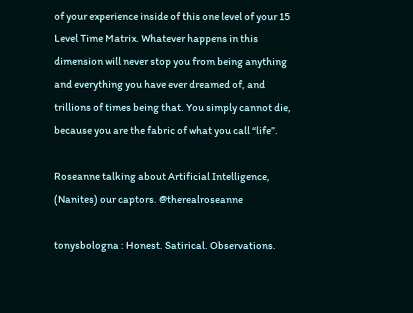of your experience inside of this one level of your 15 Level Time Matrix. Whatever happens in this dimension will never stop you from being anything and everything you have ever dreamed of, and trillions of times being that. You simply cannot die, because you are the fabric of what you call “life”.

Roseanne talking about Artificial Intelligence, (Nanites) our captors. @therealroseanne

tonysbologna : Honest. Satirical. Observations.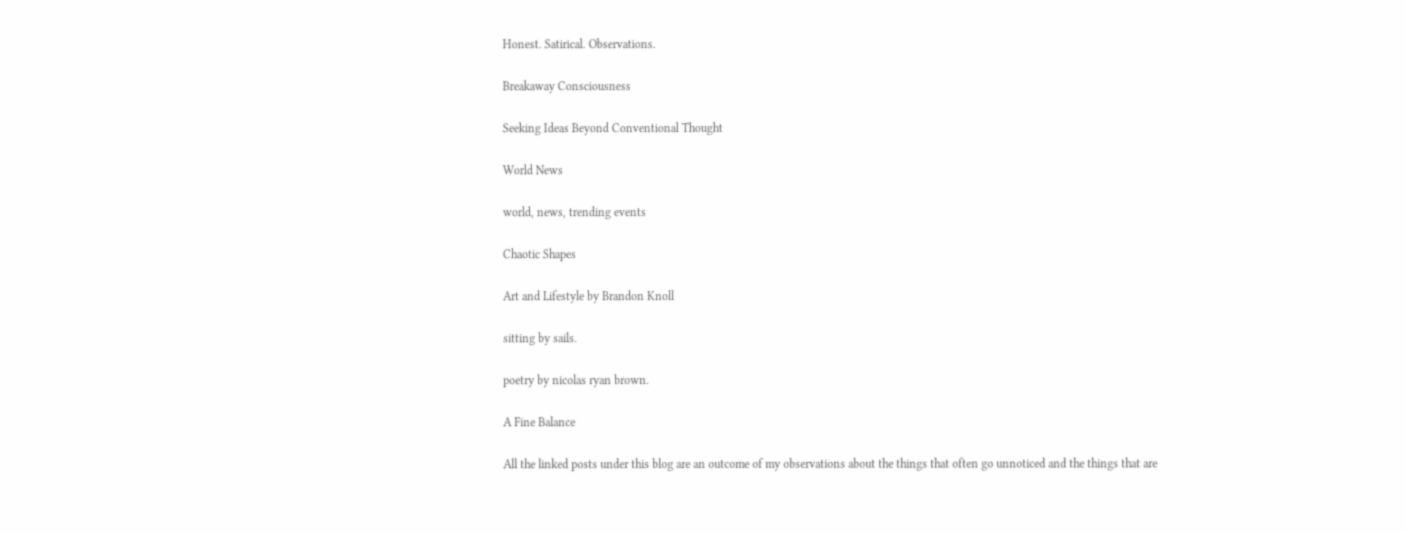Honest. Satirical. Observations.

Breakaway Consciousness

Seeking Ideas Beyond Conventional Thought

World News

world, news, trending events

Chaotic Shapes

Art and Lifestyle by Brandon Knoll

sitting by sails.

poetry by nicolas ryan brown.

A Fine Balance

All the linked posts under this blog are an outcome of my observations about the things that often go unnoticed and the things that are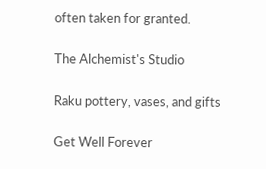often taken for granted.

The Alchemist's Studio

Raku pottery, vases, and gifts

Get Well Forever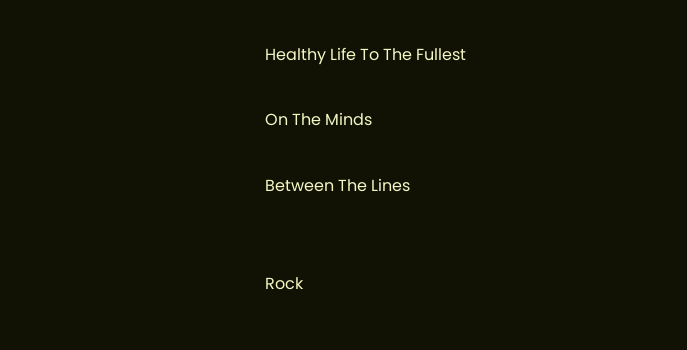Healthy Life To The Fullest

On The Minds

Between The Lines


Rock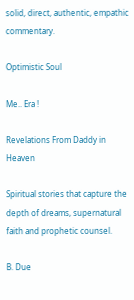solid, direct, authentic, empathic commentary.

Optimistic Soul

Me.. Era !

Revelations From Daddy in Heaven

Spiritual stories that capture the depth of dreams, supernatural faith and prophetic counsel.

B. Due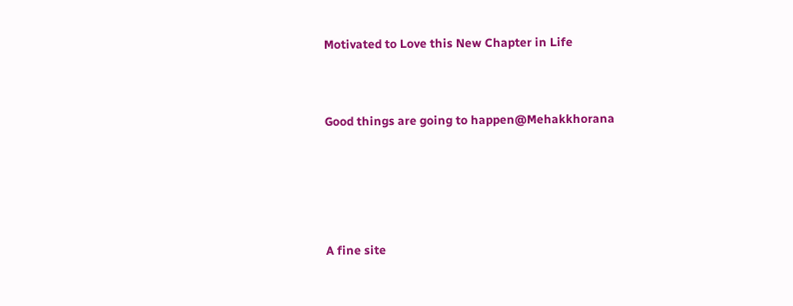Motivated to Love this New Chapter in Life


Good things are going to happen@Mehakkhorana




A fine site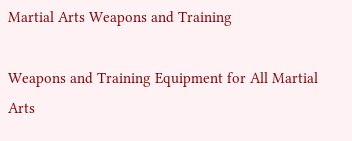Martial Arts Weapons and Training

Weapons and Training Equipment for All Martial Arts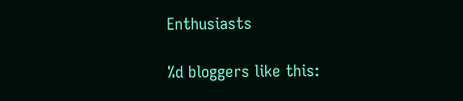Enthusiasts

%d bloggers like this: